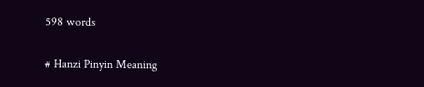598 words

# Hanzi Pinyin Meaning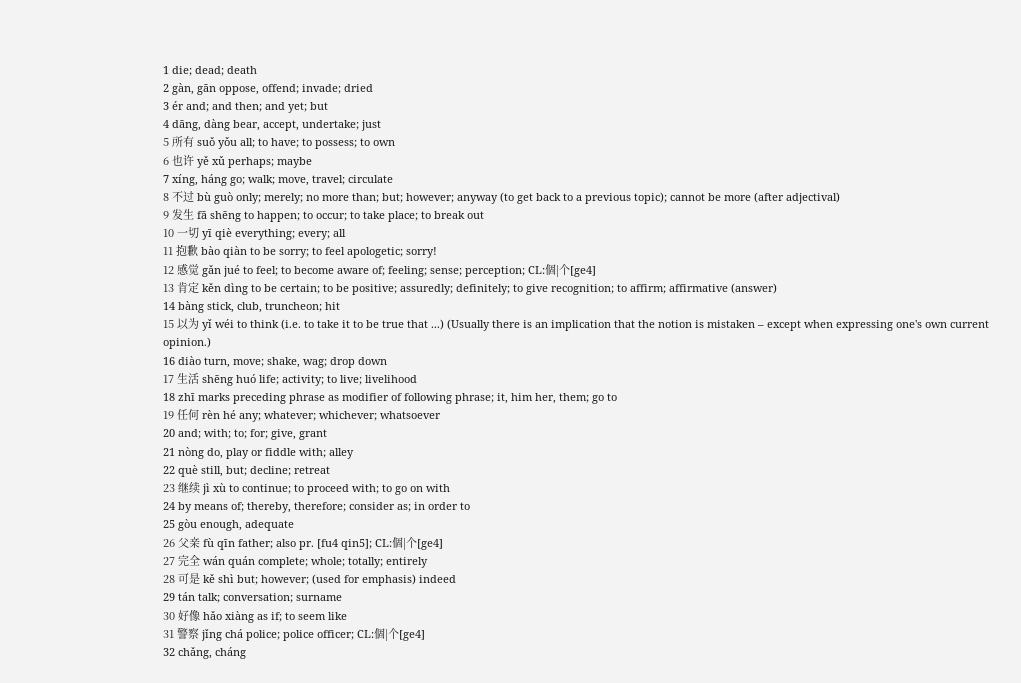1 die; dead; death
2 gàn, gān oppose, offend; invade; dried
3 ér and; and then; and yet; but
4 dāng, dàng bear, accept, undertake; just
5 所有 suǒ yǒu all; to have; to possess; to own
6 也许 yě xǔ perhaps; maybe
7 xíng, háng go; walk; move, travel; circulate
8 不过 bù guò only; merely; no more than; but; however; anyway (to get back to a previous topic); cannot be more (after adjectival)
9 发生 fā shēng to happen; to occur; to take place; to break out
10 一切 yī qiè everything; every; all
11 抱歉 bào qiàn to be sorry; to feel apologetic; sorry!
12 感觉 gǎn jué to feel; to become aware of; feeling; sense; perception; CL:個|个[ge4]
13 肯定 kěn dìng to be certain; to be positive; assuredly; definitely; to give recognition; to affirm; affirmative (answer)
14 bàng stick, club, truncheon; hit
15 以为 yǐ wéi to think (i.e. to take it to be true that ...) (Usually there is an implication that the notion is mistaken – except when expressing one's own current opinion.)
16 diào turn, move; shake, wag; drop down
17 生活 shēng huó life; activity; to live; livelihood
18 zhī marks preceding phrase as modifier of following phrase; it, him her, them; go to
19 任何 rèn hé any; whatever; whichever; whatsoever
20 and; with; to; for; give, grant
21 nòng do, play or fiddle with; alley
22 què still, but; decline; retreat
23 继续 jì xù to continue; to proceed with; to go on with
24 by means of; thereby, therefore; consider as; in order to
25 gòu enough, adequate
26 父亲 fù qīn father; also pr. [fu4 qin5]; CL:個|个[ge4]
27 完全 wán quán complete; whole; totally; entirely
28 可是 kě shì but; however; (used for emphasis) indeed
29 tán talk; conversation; surname
30 好像 hǎo xiàng as if; to seem like
31 警察 jǐng chá police; police officer; CL:個|个[ge4]
32 chǎng, cháng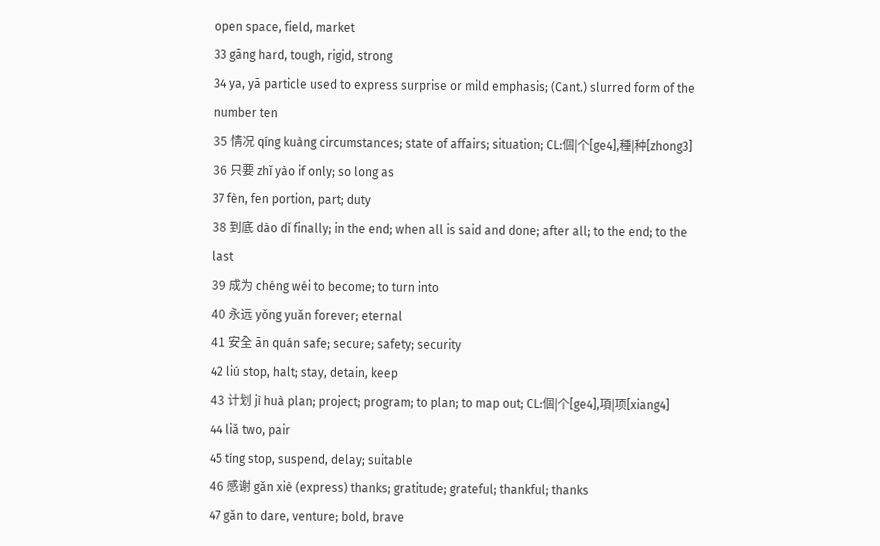open space, field, market
33 gāng hard, tough, rigid, strong
34 ya, yā particle used to express surprise or mild emphasis; (Cant.) slurred form of the number ten
35 情况 qíng kuàng circumstances; state of affairs; situation; CL:個|个[ge4],種|种[zhong3]
36 只要 zhǐ yào if only; so long as
37 fèn, fen portion, part; duty
38 到底 dào dǐ finally; in the end; when all is said and done; after all; to the end; to the last
39 成为 chéng wéi to become; to turn into
40 永远 yǒng yuǎn forever; eternal
41 安全 ān quán safe; secure; safety; security
42 liú stop, halt; stay, detain, keep
43 计划 jì huà plan; project; program; to plan; to map out; CL:個|个[ge4],項|项[xiang4]
44 liǎ two, pair
45 tíng stop, suspend, delay; suitable
46 感谢 gǎn xiè (express) thanks; gratitude; grateful; thankful; thanks
47 gǎn to dare, venture; bold, brave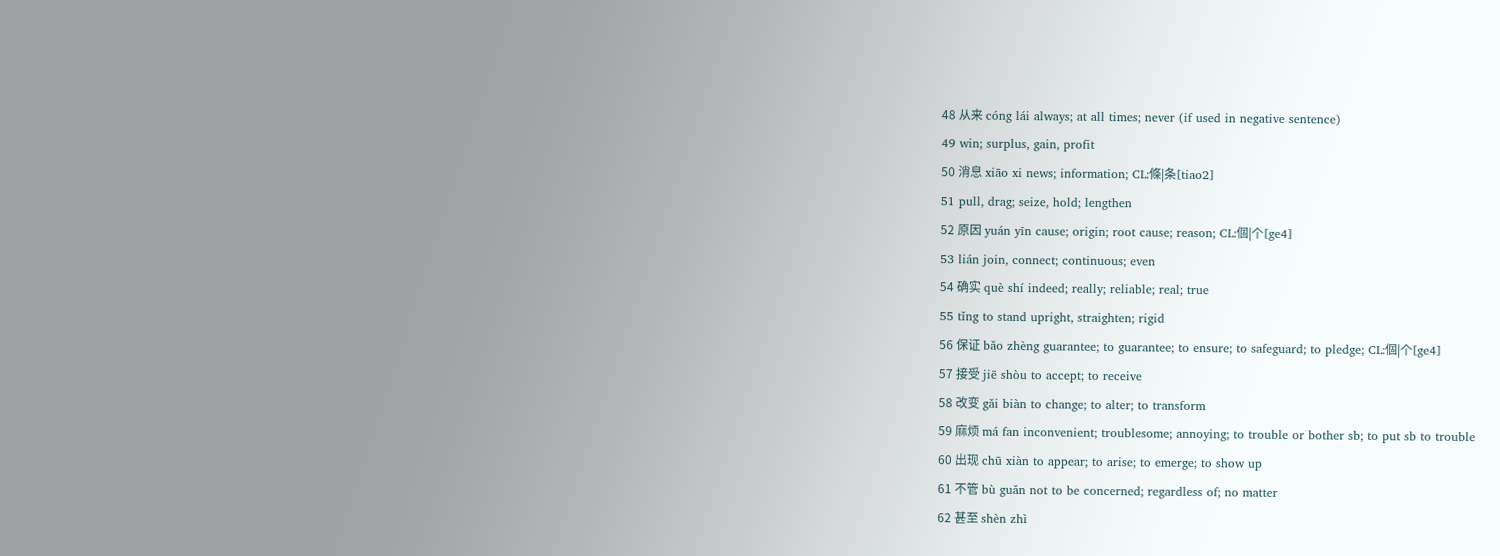48 从来 cóng lái always; at all times; never (if used in negative sentence)
49 win; surplus, gain, profit
50 消息 xiāo xi news; information; CL:條|条[tiao2]
51 pull, drag; seize, hold; lengthen
52 原因 yuán yīn cause; origin; root cause; reason; CL:個|个[ge4]
53 lián join, connect; continuous; even
54 确实 què shí indeed; really; reliable; real; true
55 tǐng to stand upright, straighten; rigid
56 保证 bǎo zhèng guarantee; to guarantee; to ensure; to safeguard; to pledge; CL:個|个[ge4]
57 接受 jiē shòu to accept; to receive
58 改变 gǎi biàn to change; to alter; to transform
59 麻烦 má fan inconvenient; troublesome; annoying; to trouble or bother sb; to put sb to trouble
60 出现 chū xiàn to appear; to arise; to emerge; to show up
61 不管 bù guǎn not to be concerned; regardless of; no matter
62 甚至 shèn zhì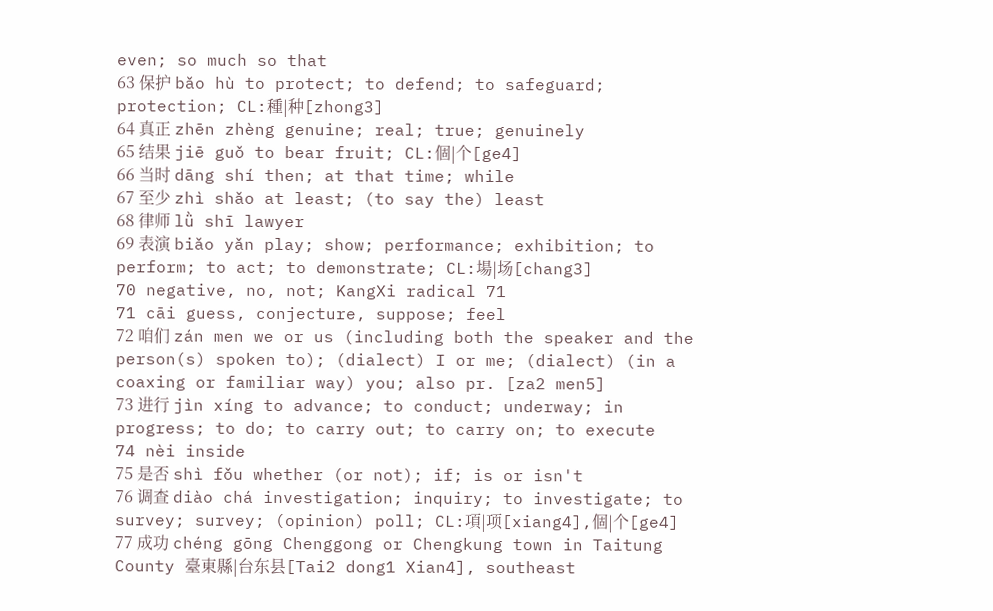even; so much so that
63 保护 bǎo hù to protect; to defend; to safeguard; protection; CL:種|种[zhong3]
64 真正 zhēn zhèng genuine; real; true; genuinely
65 结果 jiē guǒ to bear fruit; CL:個|个[ge4]
66 当时 dāng shí then; at that time; while
67 至少 zhì shǎo at least; (to say the) least
68 律师 lǜ shī lawyer
69 表演 biǎo yǎn play; show; performance; exhibition; to perform; to act; to demonstrate; CL:場|场[chang3]
70 negative, no, not; KangXi radical 71
71 cāi guess, conjecture, suppose; feel
72 咱们 zán men we or us (including both the speaker and the person(s) spoken to); (dialect) I or me; (dialect) (in a coaxing or familiar way) you; also pr. [za2 men5]
73 进行 jìn xíng to advance; to conduct; underway; in progress; to do; to carry out; to carry on; to execute
74 nèi inside
75 是否 shì fǒu whether (or not); if; is or isn't
76 调查 diào chá investigation; inquiry; to investigate; to survey; survey; (opinion) poll; CL:項|项[xiang4],個|个[ge4]
77 成功 chéng gōng Chenggong or Chengkung town in Taitung County 臺東縣|台东县[Tai2 dong1 Xian4], southeast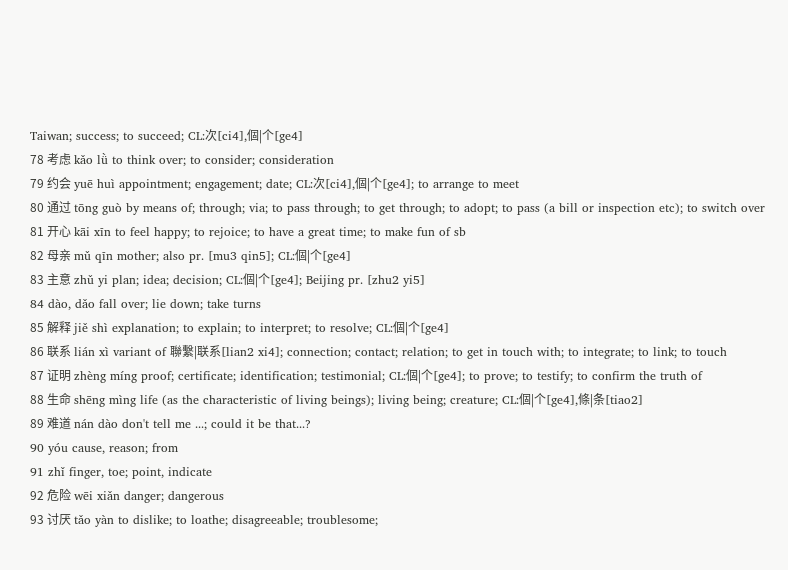Taiwan; success; to succeed; CL:次[ci4],個|个[ge4]
78 考虑 kǎo lǜ to think over; to consider; consideration
79 约会 yuē huì appointment; engagement; date; CL:次[ci4],個|个[ge4]; to arrange to meet
80 通过 tōng guò by means of; through; via; to pass through; to get through; to adopt; to pass (a bill or inspection etc); to switch over
81 开心 kāi xīn to feel happy; to rejoice; to have a great time; to make fun of sb
82 母亲 mǔ qīn mother; also pr. [mu3 qin5]; CL:個|个[ge4]
83 主意 zhǔ yi plan; idea; decision; CL:個|个[ge4]; Beijing pr. [zhu2 yi5]
84 dào, dǎo fall over; lie down; take turns
85 解释 jiě shì explanation; to explain; to interpret; to resolve; CL:個|个[ge4]
86 联系 lián xì variant of 聯繫|联系[lian2 xi4]; connection; contact; relation; to get in touch with; to integrate; to link; to touch
87 证明 zhèng míng proof; certificate; identification; testimonial; CL:個|个[ge4]; to prove; to testify; to confirm the truth of
88 生命 shēng mìng life (as the characteristic of living beings); living being; creature; CL:個|个[ge4],條|条[tiao2]
89 难道 nán dào don't tell me ...; could it be that...?
90 yóu cause, reason; from
91 zhǐ finger, toe; point, indicate
92 危险 wēi xiǎn danger; dangerous
93 讨厌 tǎo yàn to dislike; to loathe; disagreeable; troublesome;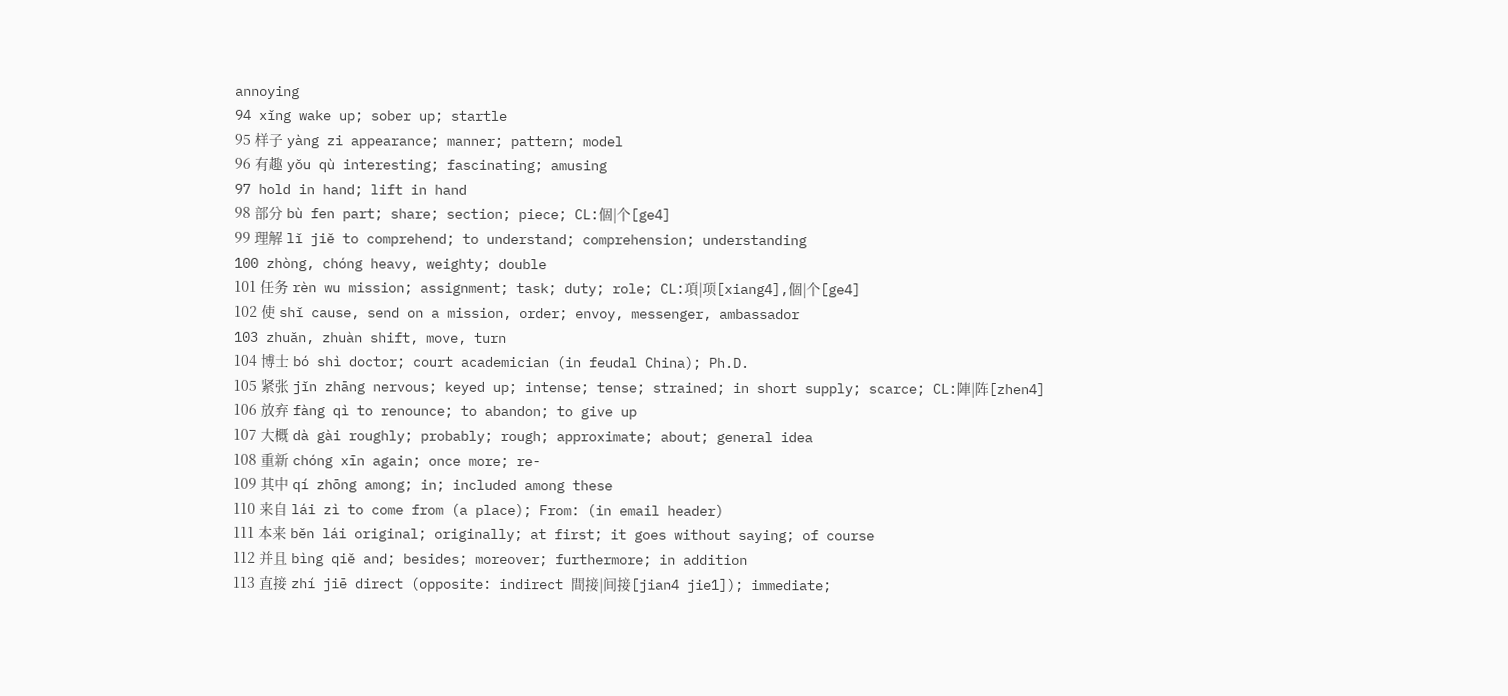annoying
94 xǐng wake up; sober up; startle
95 样子 yàng zi appearance; manner; pattern; model
96 有趣 yǒu qù interesting; fascinating; amusing
97 hold in hand; lift in hand
98 部分 bù fen part; share; section; piece; CL:個|个[ge4]
99 理解 lǐ jiě to comprehend; to understand; comprehension; understanding
100 zhòng, chóng heavy, weighty; double
101 任务 rèn wu mission; assignment; task; duty; role; CL:項|项[xiang4],個|个[ge4]
102 使 shǐ cause, send on a mission, order; envoy, messenger, ambassador
103 zhuǎn, zhuàn shift, move, turn
104 博士 bó shì doctor; court academician (in feudal China); Ph.D.
105 紧张 jǐn zhāng nervous; keyed up; intense; tense; strained; in short supply; scarce; CL:陣|阵[zhen4]
106 放弃 fàng qì to renounce; to abandon; to give up
107 大概 dà gài roughly; probably; rough; approximate; about; general idea
108 重新 chóng xīn again; once more; re-
109 其中 qí zhōng among; in; included among these
110 来自 lái zì to come from (a place); From: (in email header)
111 本来 běn lái original; originally; at first; it goes without saying; of course
112 并且 bìng qiě and; besides; moreover; furthermore; in addition
113 直接 zhí jiē direct (opposite: indirect 間接|间接[jian4 jie1]); immediate;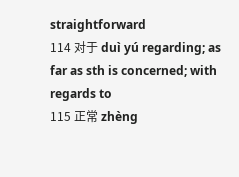straightforward
114 对于 duì yú regarding; as far as sth is concerned; with regards to
115 正常 zhèng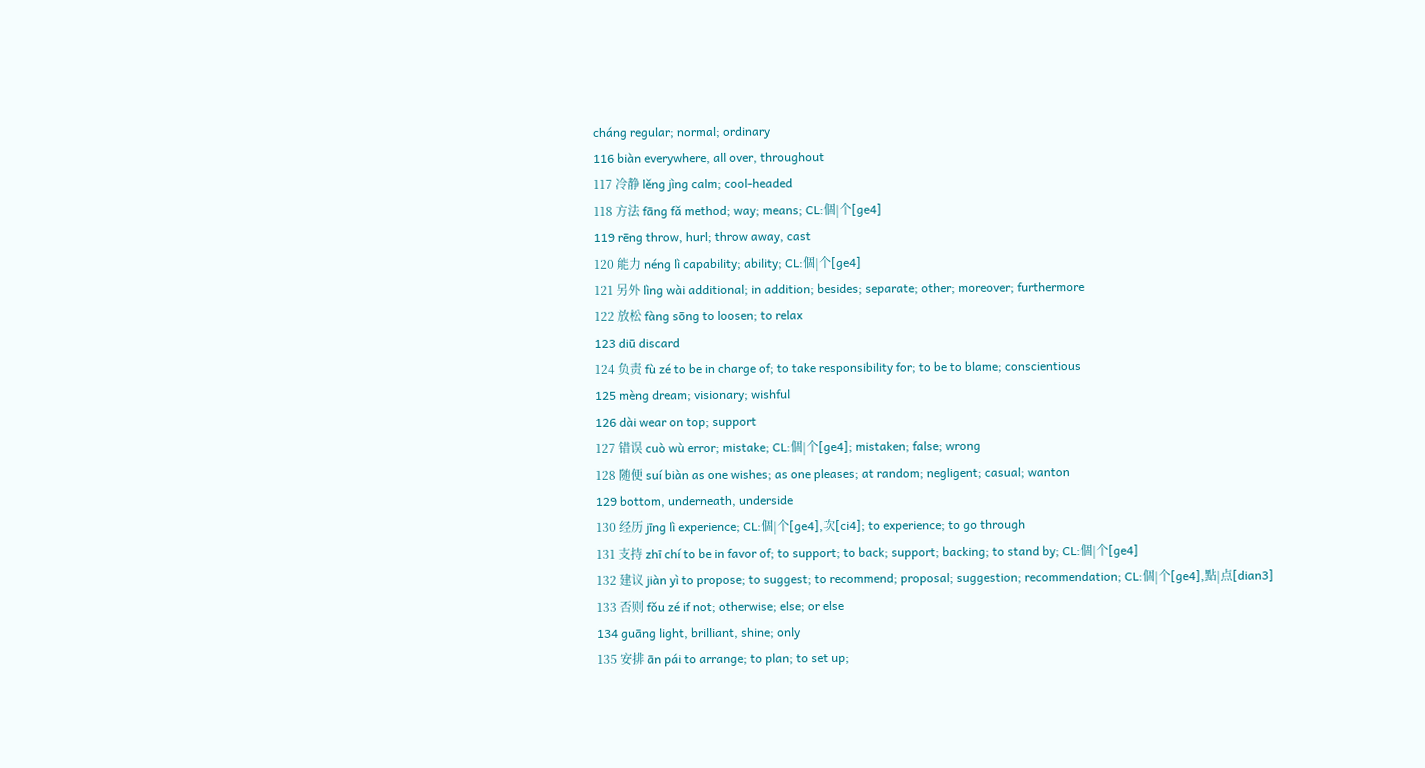cháng regular; normal; ordinary
116 biàn everywhere, all over, throughout
117 冷静 lěng jìng calm; cool-headed
118 方法 fāng fǎ method; way; means; CL:個|个[ge4]
119 rēng throw, hurl; throw away, cast
120 能力 néng lì capability; ability; CL:個|个[ge4]
121 另外 lìng wài additional; in addition; besides; separate; other; moreover; furthermore
122 放松 fàng sōng to loosen; to relax
123 diū discard
124 负责 fù zé to be in charge of; to take responsibility for; to be to blame; conscientious
125 mèng dream; visionary; wishful
126 dài wear on top; support
127 错误 cuò wù error; mistake; CL:個|个[ge4]; mistaken; false; wrong
128 随便 suí biàn as one wishes; as one pleases; at random; negligent; casual; wanton
129 bottom, underneath, underside
130 经历 jīng lì experience; CL:個|个[ge4],次[ci4]; to experience; to go through
131 支持 zhī chí to be in favor of; to support; to back; support; backing; to stand by; CL:個|个[ge4]
132 建议 jiàn yì to propose; to suggest; to recommend; proposal; suggestion; recommendation; CL:個|个[ge4],點|点[dian3]
133 否则 fǒu zé if not; otherwise; else; or else
134 guāng light, brilliant, shine; only
135 安排 ān pái to arrange; to plan; to set up;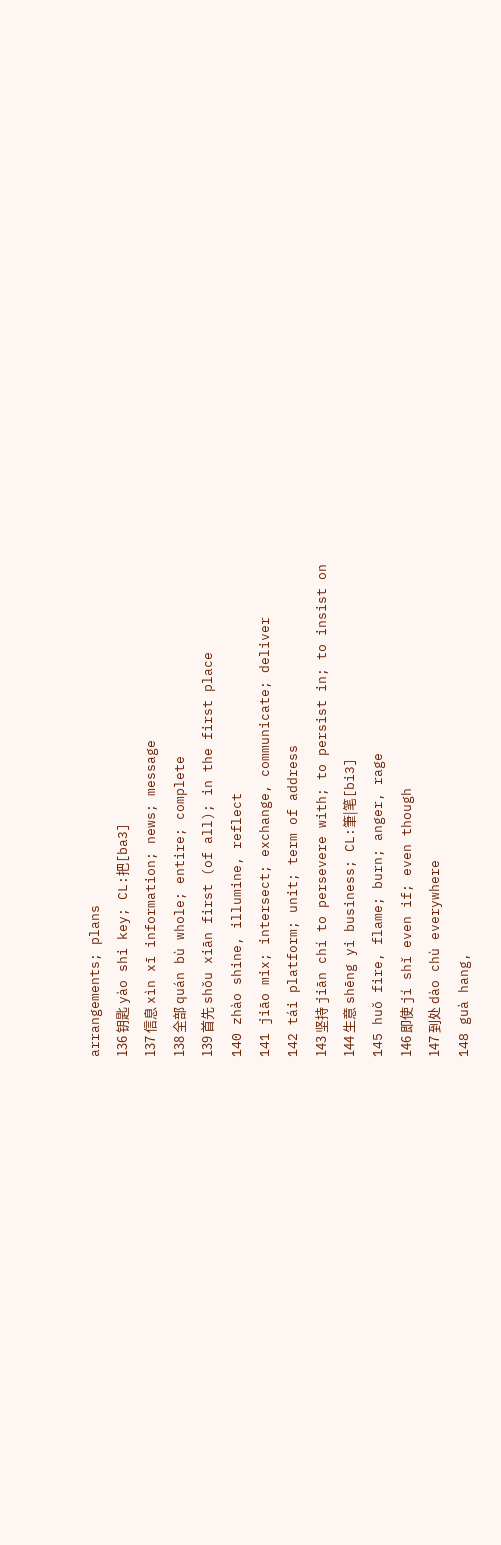arrangements; plans
136 钥匙 yào shi key; CL:把[ba3]
137 信息 xìn xī information; news; message
138 全部 quán bù whole; entire; complete
139 首先 shǒu xiān first (of all); in the first place
140 zhào shine, illumine, reflect
141 jiāo mix; intersect; exchange, communicate; deliver
142 tái platform; unit; term of address
143 坚持 jiān chí to persevere with; to persist in; to insist on
144 生意 shēng yi business; CL:筆|笔[bi3]
145 huǒ fire, flame; burn; anger, rage
146 即使 jí shǐ even if; even though
147 到处 dào chù everywhere
148 guà hang,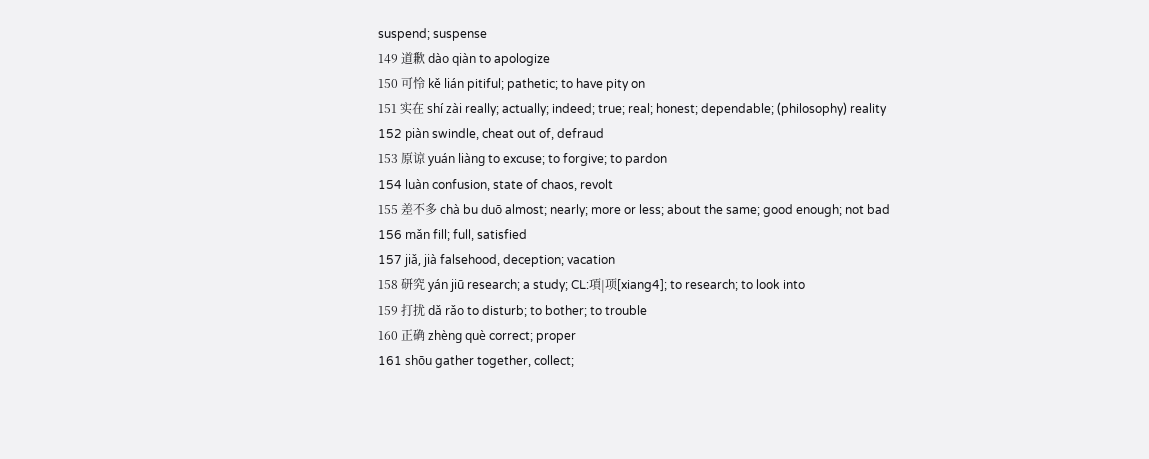suspend; suspense
149 道歉 dào qiàn to apologize
150 可怜 kě lián pitiful; pathetic; to have pity on
151 实在 shí zài really; actually; indeed; true; real; honest; dependable; (philosophy) reality
152 piàn swindle, cheat out of, defraud
153 原谅 yuán liàng to excuse; to forgive; to pardon
154 luàn confusion, state of chaos, revolt
155 差不多 chà bu duō almost; nearly; more or less; about the same; good enough; not bad
156 mǎn fill; full, satisfied
157 jiǎ, jià falsehood, deception; vacation
158 研究 yán jiū research; a study; CL:項|项[xiang4]; to research; to look into
159 打扰 dǎ rǎo to disturb; to bother; to trouble
160 正确 zhèng què correct; proper
161 shōu gather together, collect;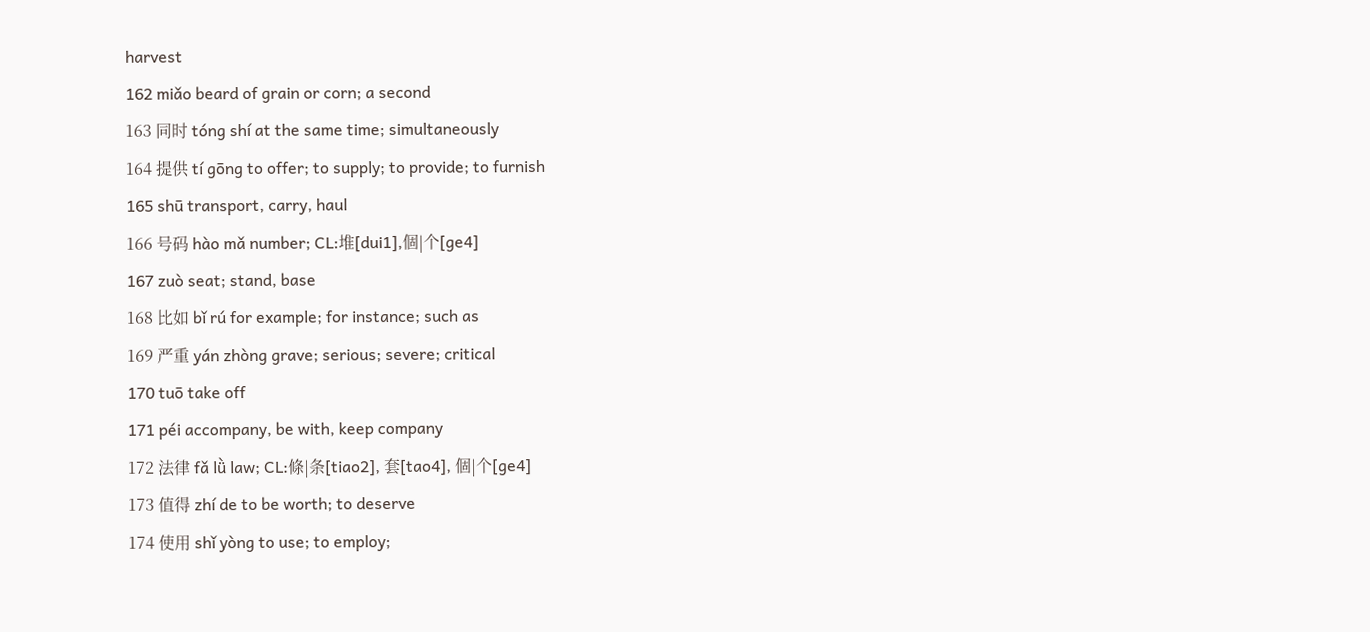harvest
162 miǎo beard of grain or corn; a second
163 同时 tóng shí at the same time; simultaneously
164 提供 tí gōng to offer; to supply; to provide; to furnish
165 shū transport, carry, haul
166 号码 hào mǎ number; CL:堆[dui1],個|个[ge4]
167 zuò seat; stand, base
168 比如 bǐ rú for example; for instance; such as
169 严重 yán zhòng grave; serious; severe; critical
170 tuō take off
171 péi accompany, be with, keep company
172 法律 fǎ lǜ law; CL:條|条[tiao2], 套[tao4], 個|个[ge4]
173 值得 zhí de to be worth; to deserve
174 使用 shǐ yòng to use; to employ;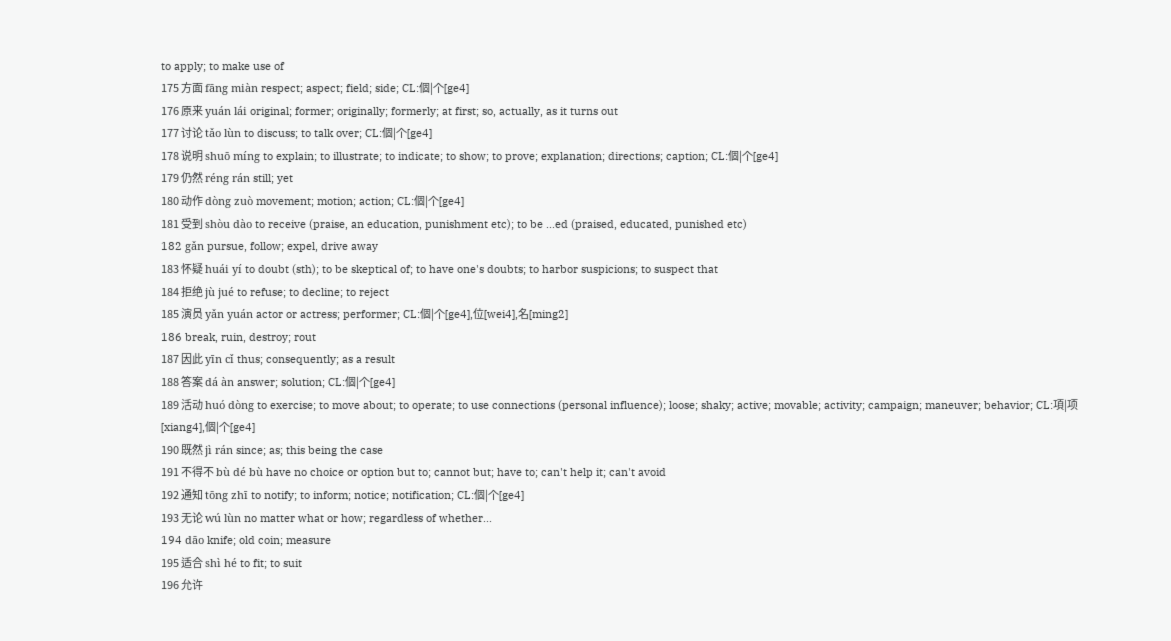to apply; to make use of
175 方面 fāng miàn respect; aspect; field; side; CL:個|个[ge4]
176 原来 yuán lái original; former; originally; formerly; at first; so, actually, as it turns out
177 讨论 tǎo lùn to discuss; to talk over; CL:個|个[ge4]
178 说明 shuō míng to explain; to illustrate; to indicate; to show; to prove; explanation; directions; caption; CL:個|个[ge4]
179 仍然 réng rán still; yet
180 动作 dòng zuò movement; motion; action; CL:個|个[ge4]
181 受到 shòu dào to receive (praise, an education, punishment etc); to be ...ed (praised, educated, punished etc)
182 gǎn pursue, follow; expel, drive away
183 怀疑 huái yí to doubt (sth); to be skeptical of; to have one's doubts; to harbor suspicions; to suspect that
184 拒绝 jù jué to refuse; to decline; to reject
185 演员 yǎn yuán actor or actress; performer; CL:個|个[ge4],位[wei4],名[ming2]
186 break, ruin, destroy; rout
187 因此 yīn cǐ thus; consequently; as a result
188 答案 dá àn answer; solution; CL:個|个[ge4]
189 活动 huó dòng to exercise; to move about; to operate; to use connections (personal influence); loose; shaky; active; movable; activity; campaign; maneuver; behavior; CL:項|项[xiang4],個|个[ge4]
190 既然 jì rán since; as; this being the case
191 不得不 bù dé bù have no choice or option but to; cannot but; have to; can't help it; can't avoid
192 通知 tōng zhī to notify; to inform; notice; notification; CL:個|个[ge4]
193 无论 wú lùn no matter what or how; regardless of whether...
194 dāo knife; old coin; measure
195 适合 shì hé to fit; to suit
196 允许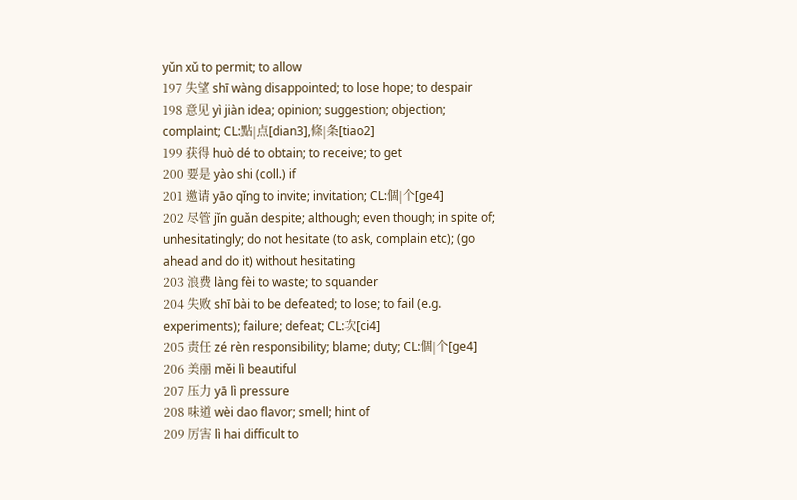yǔn xǔ to permit; to allow
197 失望 shī wàng disappointed; to lose hope; to despair
198 意见 yì jiàn idea; opinion; suggestion; objection; complaint; CL:點|点[dian3],條|条[tiao2]
199 获得 huò dé to obtain; to receive; to get
200 要是 yào shi (coll.) if
201 邀请 yāo qǐng to invite; invitation; CL:個|个[ge4]
202 尽管 jǐn guǎn despite; although; even though; in spite of; unhesitatingly; do not hesitate (to ask, complain etc); (go ahead and do it) without hesitating
203 浪费 làng fèi to waste; to squander
204 失败 shī bài to be defeated; to lose; to fail (e.g. experiments); failure; defeat; CL:次[ci4]
205 责任 zé rèn responsibility; blame; duty; CL:個|个[ge4]
206 美丽 měi lì beautiful
207 压力 yā lì pressure
208 味道 wèi dao flavor; smell; hint of
209 厉害 lì hai difficult to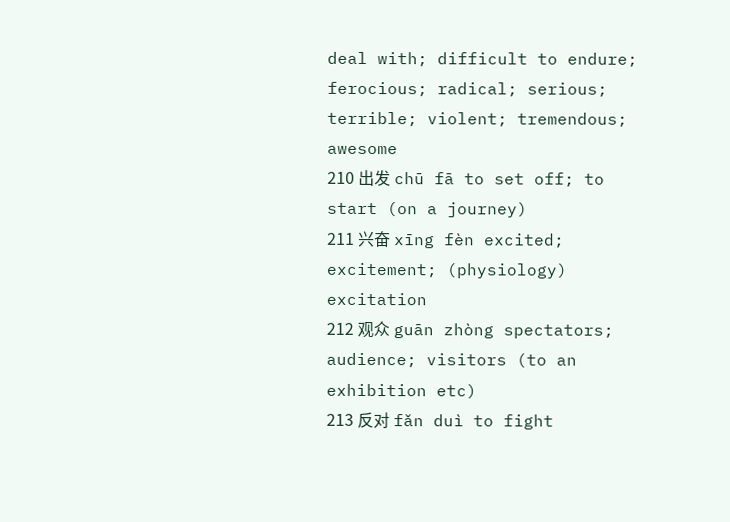deal with; difficult to endure; ferocious; radical; serious; terrible; violent; tremendous; awesome
210 出发 chū fā to set off; to start (on a journey)
211 兴奋 xīng fèn excited; excitement; (physiology) excitation
212 观众 guān zhòng spectators; audience; visitors (to an exhibition etc)
213 反对 fǎn duì to fight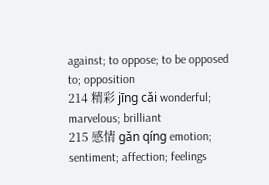against; to oppose; to be opposed to; opposition
214 精彩 jīng cǎi wonderful; marvelous; brilliant
215 感情 gǎn qíng emotion; sentiment; affection; feelings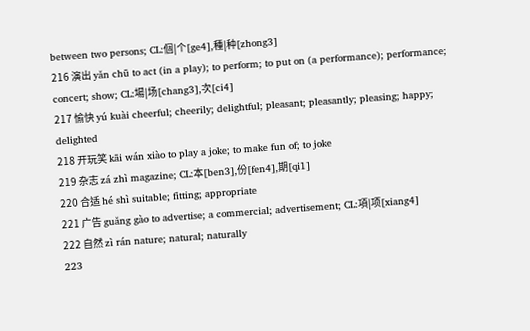between two persons; CL:個|个[ge4],種|种[zhong3]
216 演出 yǎn chū to act (in a play); to perform; to put on (a performance); performance; concert; show; CL:場|场[chang3],次[ci4]
217 愉快 yú kuài cheerful; cheerily; delightful; pleasant; pleasantly; pleasing; happy; delighted
218 开玩笑 kāi wán xiào to play a joke; to make fun of; to joke
219 杂志 zá zhì magazine; CL:本[ben3],份[fen4],期[qi1]
220 合适 hé shì suitable; fitting; appropriate
221 广告 guǎng gào to advertise; a commercial; advertisement; CL:項|项[xiang4]
222 自然 zì rán nature; natural; naturally
223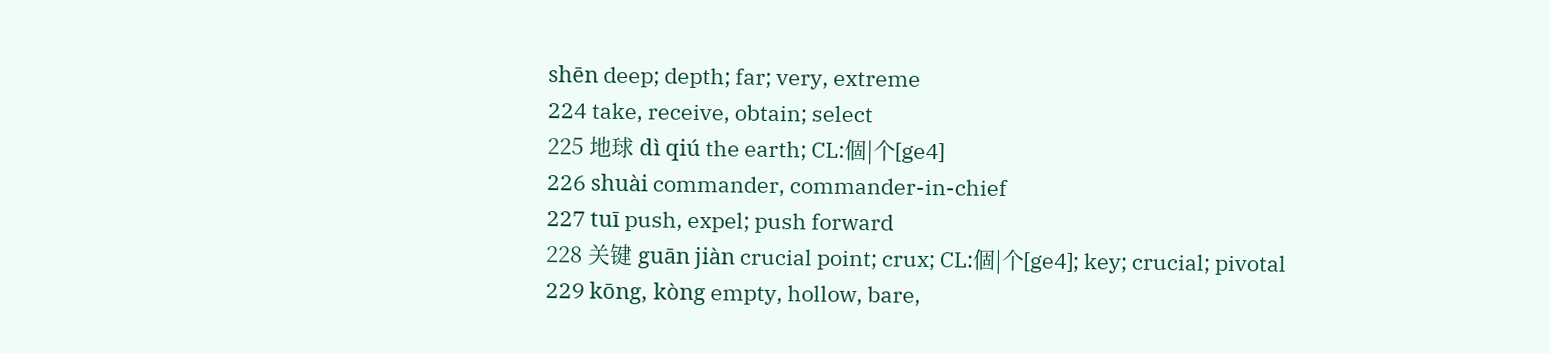shēn deep; depth; far; very, extreme
224 take, receive, obtain; select
225 地球 dì qiú the earth; CL:個|个[ge4]
226 shuài commander, commander-in-chief
227 tuī push, expel; push forward
228 关键 guān jiàn crucial point; crux; CL:個|个[ge4]; key; crucial; pivotal
229 kōng, kòng empty, hollow, bare,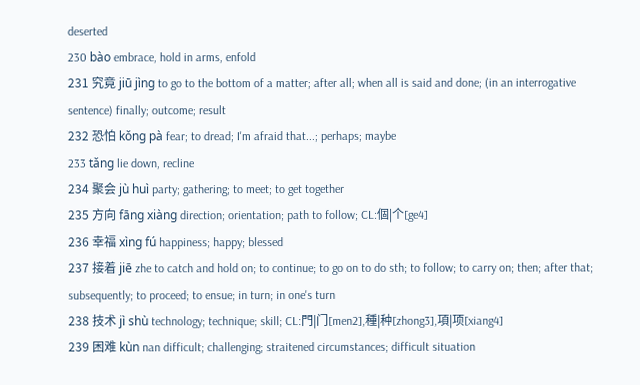deserted
230 bào embrace, hold in arms, enfold
231 究竟 jiū jìng to go to the bottom of a matter; after all; when all is said and done; (in an interrogative sentence) finally; outcome; result
232 恐怕 kǒng pà fear; to dread; I'm afraid that...; perhaps; maybe
233 tǎng lie down, recline
234 聚会 jù huì party; gathering; to meet; to get together
235 方向 fāng xiàng direction; orientation; path to follow; CL:個|个[ge4]
236 幸福 xìng fú happiness; happy; blessed
237 接着 jiē zhe to catch and hold on; to continue; to go on to do sth; to follow; to carry on; then; after that; subsequently; to proceed; to ensue; in turn; in one's turn
238 技术 jì shù technology; technique; skill; CL:門|门[men2],種|种[zhong3],項|项[xiang4]
239 困难 kùn nan difficult; challenging; straitened circumstances; difficult situation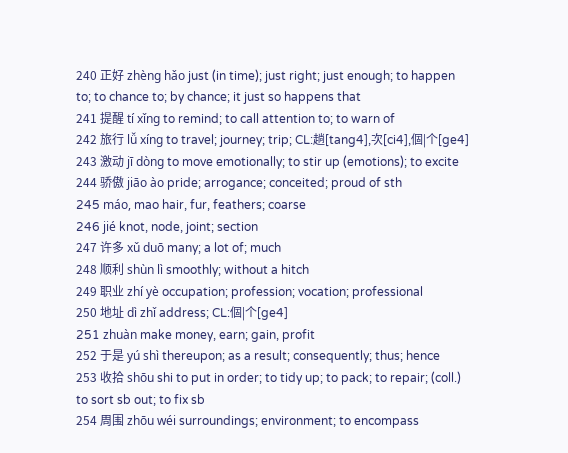240 正好 zhèng hǎo just (in time); just right; just enough; to happen to; to chance to; by chance; it just so happens that
241 提醒 tí xǐng to remind; to call attention to; to warn of
242 旅行 lǚ xíng to travel; journey; trip; CL:趟[tang4],次[ci4],個|个[ge4]
243 激动 jī dòng to move emotionally; to stir up (emotions); to excite
244 骄傲 jiāo ào pride; arrogance; conceited; proud of sth
245 máo, mao hair, fur, feathers; coarse
246 jié knot, node, joint; section
247 许多 xǔ duō many; a lot of; much
248 顺利 shùn lì smoothly; without a hitch
249 职业 zhí yè occupation; profession; vocation; professional
250 地址 dì zhǐ address; CL:個|个[ge4]
251 zhuàn make money, earn; gain, profit
252 于是 yú shì thereupon; as a result; consequently; thus; hence
253 收拾 shōu shi to put in order; to tidy up; to pack; to repair; (coll.) to sort sb out; to fix sb
254 周围 zhōu wéi surroundings; environment; to encompass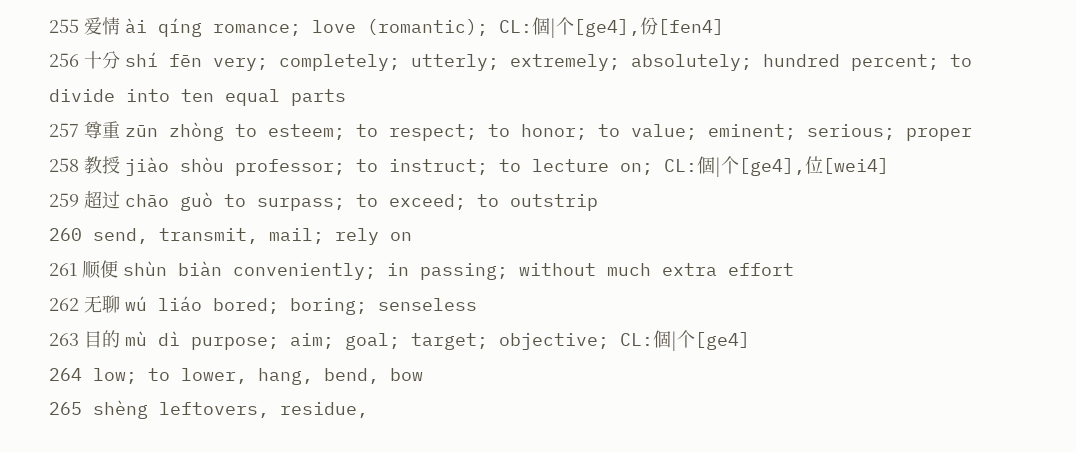255 爱情 ài qíng romance; love (romantic); CL:個|个[ge4],份[fen4]
256 十分 shí fēn very; completely; utterly; extremely; absolutely; hundred percent; to divide into ten equal parts
257 尊重 zūn zhòng to esteem; to respect; to honor; to value; eminent; serious; proper
258 教授 jiào shòu professor; to instruct; to lecture on; CL:個|个[ge4],位[wei4]
259 超过 chāo guò to surpass; to exceed; to outstrip
260 send, transmit, mail; rely on
261 顺便 shùn biàn conveniently; in passing; without much extra effort
262 无聊 wú liáo bored; boring; senseless
263 目的 mù dì purpose; aim; goal; target; objective; CL:個|个[ge4]
264 low; to lower, hang, bend, bow
265 shèng leftovers, residue,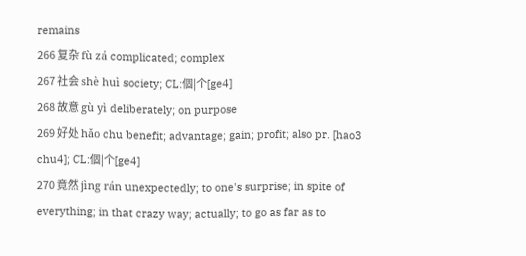remains
266 复杂 fù zá complicated; complex
267 社会 shè huì society; CL:個|个[ge4]
268 故意 gù yì deliberately; on purpose
269 好处 hǎo chu benefit; advantage; gain; profit; also pr. [hao3 chu4]; CL:個|个[ge4]
270 竟然 jìng rán unexpectedly; to one's surprise; in spite of everything; in that crazy way; actually; to go as far as to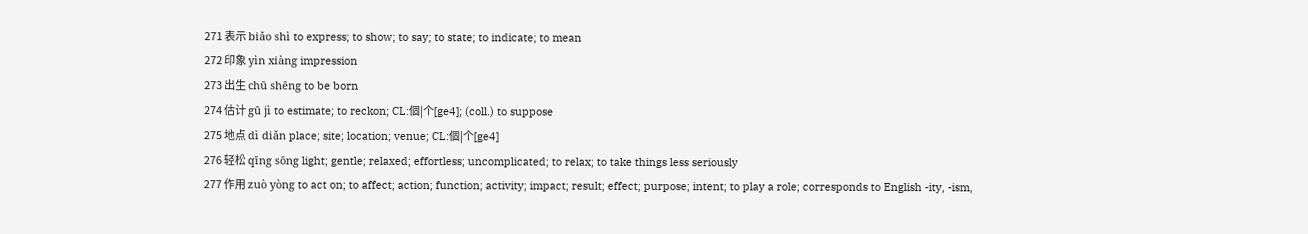271 表示 biǎo shì to express; to show; to say; to state; to indicate; to mean
272 印象 yìn xiàng impression
273 出生 chū shēng to be born
274 估计 gū jì to estimate; to reckon; CL:個|个[ge4]; (coll.) to suppose
275 地点 dì diǎn place; site; location; venue; CL:個|个[ge4]
276 轻松 qīng sōng light; gentle; relaxed; effortless; uncomplicated; to relax; to take things less seriously
277 作用 zuò yòng to act on; to affect; action; function; activity; impact; result; effect; purpose; intent; to play a role; corresponds to English -ity, -ism,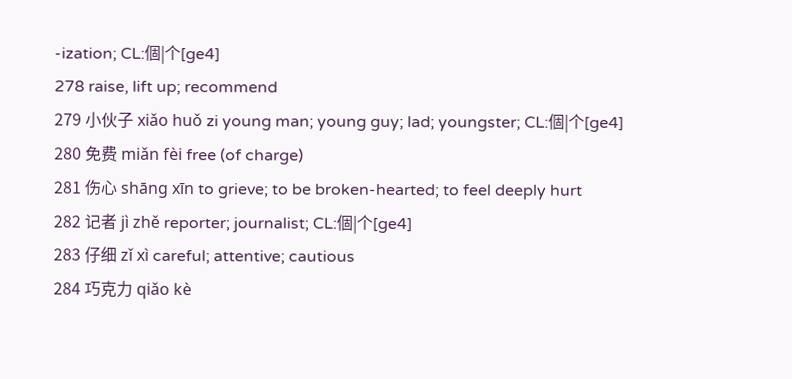-ization; CL:個|个[ge4]
278 raise, lift up; recommend
279 小伙子 xiǎo huǒ zi young man; young guy; lad; youngster; CL:個|个[ge4]
280 免费 miǎn fèi free (of charge)
281 伤心 shāng xīn to grieve; to be broken-hearted; to feel deeply hurt
282 记者 jì zhě reporter; journalist; CL:個|个[ge4]
283 仔细 zǐ xì careful; attentive; cautious
284 巧克力 qiǎo kè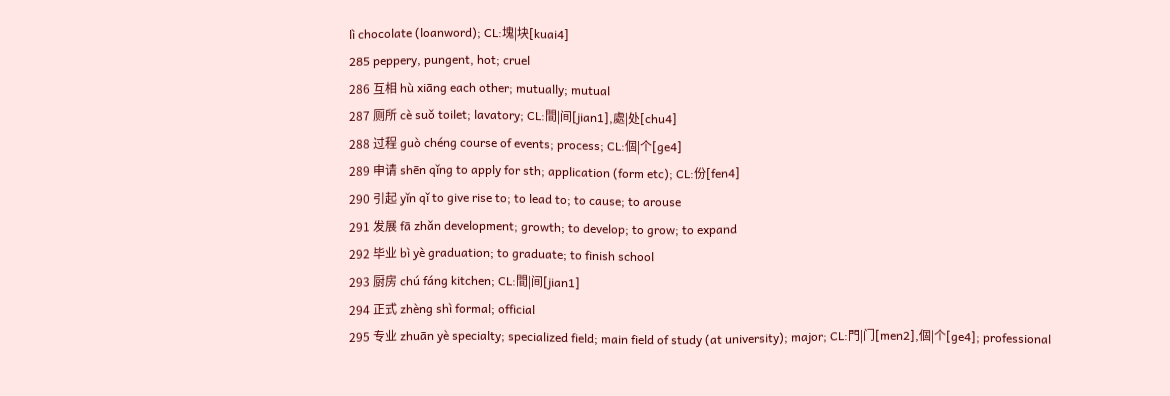lì chocolate (loanword); CL:塊|块[kuai4]
285 peppery, pungent, hot; cruel
286 互相 hù xiāng each other; mutually; mutual
287 厕所 cè suǒ toilet; lavatory; CL:間|间[jian1],處|处[chu4]
288 过程 guò chéng course of events; process; CL:個|个[ge4]
289 申请 shēn qǐng to apply for sth; application (form etc); CL:份[fen4]
290 引起 yǐn qǐ to give rise to; to lead to; to cause; to arouse
291 发展 fā zhǎn development; growth; to develop; to grow; to expand
292 毕业 bì yè graduation; to graduate; to finish school
293 厨房 chú fáng kitchen; CL:間|间[jian1]
294 正式 zhèng shì formal; official
295 专业 zhuān yè specialty; specialized field; main field of study (at university); major; CL:門|门[men2],個|个[ge4]; professional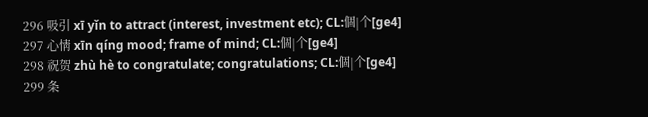296 吸引 xī yǐn to attract (interest, investment etc); CL:個|个[ge4]
297 心情 xīn qíng mood; frame of mind; CL:個|个[ge4]
298 祝贺 zhù hè to congratulate; congratulations; CL:個|个[ge4]
299 条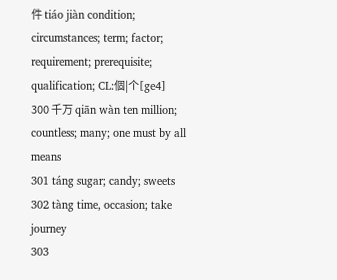件 tiáo jiàn condition; circumstances; term; factor; requirement; prerequisite; qualification; CL:個|个[ge4]
300 千万 qiān wàn ten million; countless; many; one must by all means
301 táng sugar; candy; sweets
302 tàng time, occasion; take journey
303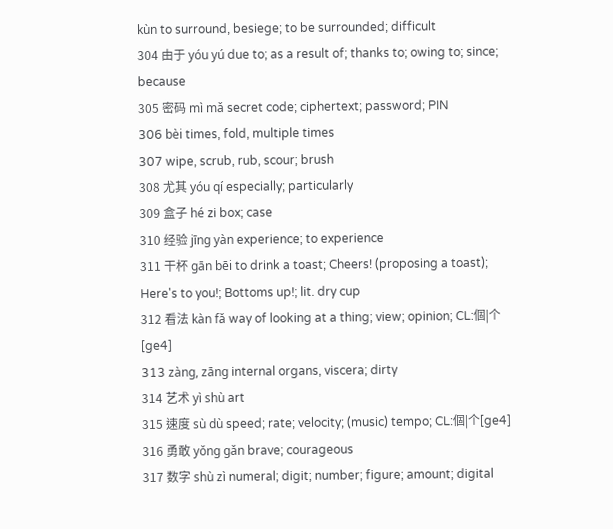kùn to surround, besiege; to be surrounded; difficult
304 由于 yóu yú due to; as a result of; thanks to; owing to; since; because
305 密码 mì mǎ secret code; ciphertext; password; PIN
306 bèi times, fold, multiple times
307 wipe, scrub, rub, scour; brush
308 尤其 yóu qí especially; particularly
309 盒子 hé zi box; case
310 经验 jīng yàn experience; to experience
311 干杯 gān bēi to drink a toast; Cheers! (proposing a toast); Here's to you!; Bottoms up!; lit. dry cup
312 看法 kàn fǎ way of looking at a thing; view; opinion; CL:個|个[ge4]
313 zàng, zāng internal organs, viscera; dirty
314 艺术 yì shù art
315 速度 sù dù speed; rate; velocity; (music) tempo; CL:個|个[ge4]
316 勇敢 yǒng gǎn brave; courageous
317 数字 shù zì numeral; digit; number; figure; amount; digital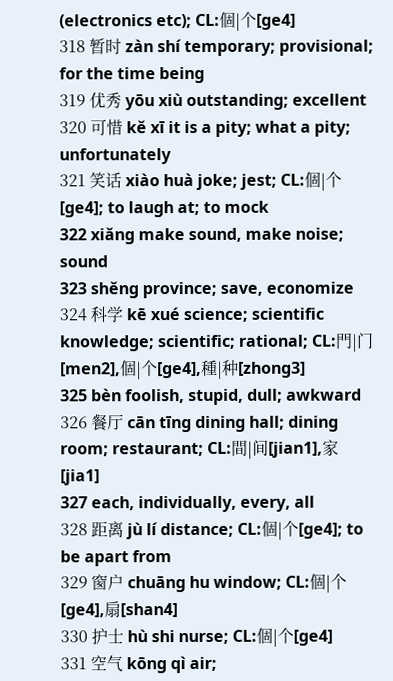(electronics etc); CL:個|个[ge4]
318 暂时 zàn shí temporary; provisional; for the time being
319 优秀 yōu xiù outstanding; excellent
320 可惜 kě xī it is a pity; what a pity; unfortunately
321 笑话 xiào huà joke; jest; CL:個|个[ge4]; to laugh at; to mock
322 xiǎng make sound, make noise; sound
323 shěng province; save, economize
324 科学 kē xué science; scientific knowledge; scientific; rational; CL:門|门[men2],個|个[ge4],種|种[zhong3]
325 bèn foolish, stupid, dull; awkward
326 餐厅 cān tīng dining hall; dining room; restaurant; CL:間|间[jian1],家[jia1]
327 each, individually, every, all
328 距离 jù lí distance; CL:個|个[ge4]; to be apart from
329 窗户 chuāng hu window; CL:個|个[ge4],扇[shan4]
330 护士 hù shi nurse; CL:個|个[ge4]
331 空气 kōng qì air;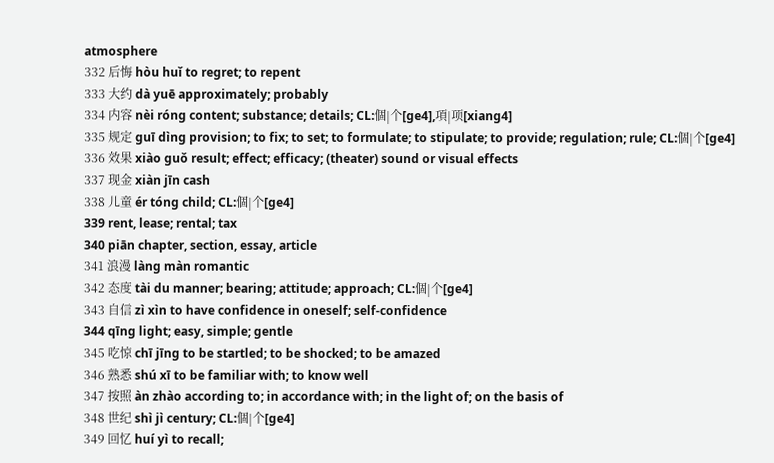atmosphere
332 后悔 hòu huǐ to regret; to repent
333 大约 dà yuē approximately; probably
334 内容 nèi róng content; substance; details; CL:個|个[ge4],項|项[xiang4]
335 规定 guī dìng provision; to fix; to set; to formulate; to stipulate; to provide; regulation; rule; CL:個|个[ge4]
336 效果 xiào guǒ result; effect; efficacy; (theater) sound or visual effects
337 现金 xiàn jīn cash
338 儿童 ér tóng child; CL:個|个[ge4]
339 rent, lease; rental; tax
340 piān chapter, section, essay, article
341 浪漫 làng màn romantic
342 态度 tài du manner; bearing; attitude; approach; CL:個|个[ge4]
343 自信 zì xìn to have confidence in oneself; self-confidence
344 qīng light; easy, simple; gentle
345 吃惊 chī jīng to be startled; to be shocked; to be amazed
346 熟悉 shú xī to be familiar with; to know well
347 按照 àn zhào according to; in accordance with; in the light of; on the basis of
348 世纪 shì jì century; CL:個|个[ge4]
349 回忆 huí yì to recall;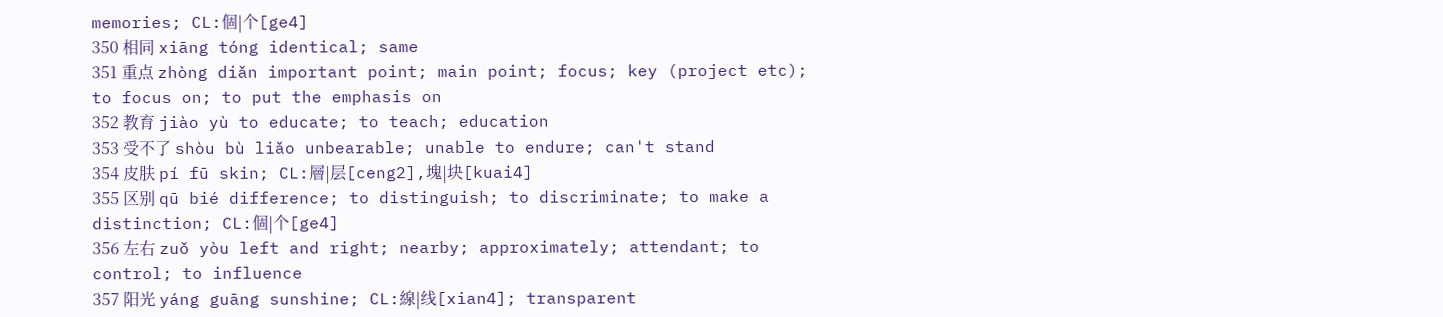memories; CL:個|个[ge4]
350 相同 xiāng tóng identical; same
351 重点 zhòng diǎn important point; main point; focus; key (project etc); to focus on; to put the emphasis on
352 教育 jiào yù to educate; to teach; education
353 受不了 shòu bù liǎo unbearable; unable to endure; can't stand
354 皮肤 pí fū skin; CL:層|层[ceng2],塊|块[kuai4]
355 区别 qū bié difference; to distinguish; to discriminate; to make a distinction; CL:個|个[ge4]
356 左右 zuǒ yòu left and right; nearby; approximately; attendant; to control; to influence
357 阳光 yáng guāng sunshine; CL:線|线[xian4]; transparent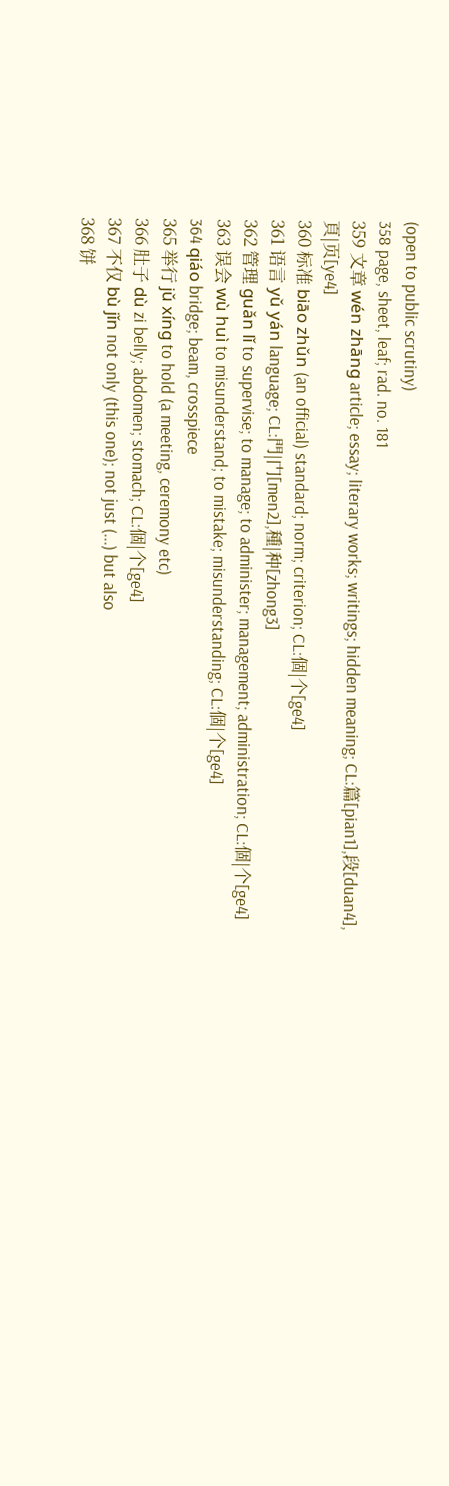(open to public scrutiny)
358 page, sheet, leaf; rad. no. 181
359 文章 wén zhāng article; essay; literary works; writings; hidden meaning; CL:篇[pian1],段[duan4],頁|页[ye4]
360 标准 biāo zhǔn (an official) standard; norm; criterion; CL:個|个[ge4]
361 语言 yǔ yán language; CL:門|门[men2],種|种[zhong3]
362 管理 guǎn lǐ to supervise; to manage; to administer; management; administration; CL:個|个[ge4]
363 误会 wù huì to misunderstand; to mistake; misunderstanding; CL:個|个[ge4]
364 qiáo bridge; beam, crosspiece
365 举行 jǔ xíng to hold (a meeting, ceremony etc)
366 肚子 dù zi belly; abdomen; stomach; CL:個|个[ge4]
367 不仅 bù jǐn not only (this one); not just (...) but also
368 饼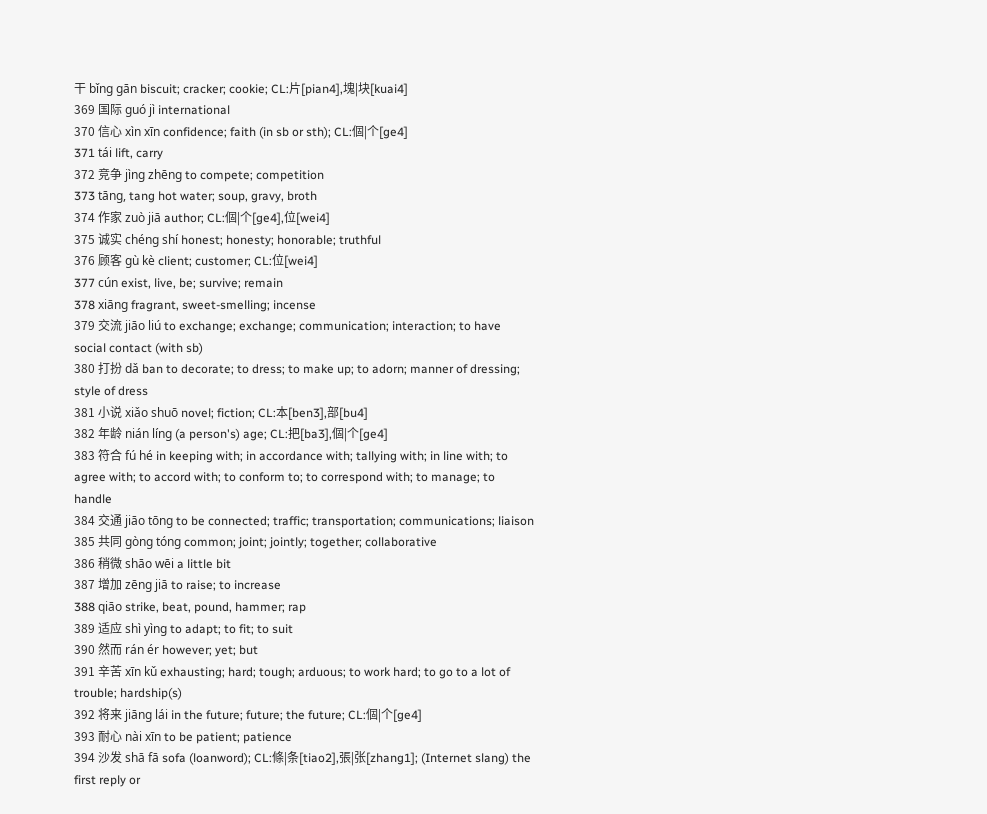干 bǐng gān biscuit; cracker; cookie; CL:片[pian4],塊|块[kuai4]
369 国际 guó jì international
370 信心 xìn xīn confidence; faith (in sb or sth); CL:個|个[ge4]
371 tái lift, carry
372 竞争 jìng zhēng to compete; competition
373 tāng, tang hot water; soup, gravy, broth
374 作家 zuò jiā author; CL:個|个[ge4],位[wei4]
375 诚实 chéng shí honest; honesty; honorable; truthful
376 顾客 gù kè client; customer; CL:位[wei4]
377 cún exist, live, be; survive; remain
378 xiāng fragrant, sweet-smelling; incense
379 交流 jiāo liú to exchange; exchange; communication; interaction; to have social contact (with sb)
380 打扮 dǎ ban to decorate; to dress; to make up; to adorn; manner of dressing; style of dress
381 小说 xiǎo shuō novel; fiction; CL:本[ben3],部[bu4]
382 年龄 nián líng (a person's) age; CL:把[ba3],個|个[ge4]
383 符合 fú hé in keeping with; in accordance with; tallying with; in line with; to agree with; to accord with; to conform to; to correspond with; to manage; to handle
384 交通 jiāo tōng to be connected; traffic; transportation; communications; liaison
385 共同 gòng tóng common; joint; jointly; together; collaborative
386 稍微 shāo wēi a little bit
387 增加 zēng jiā to raise; to increase
388 qiāo strike, beat, pound, hammer; rap
389 适应 shì yìng to adapt; to fit; to suit
390 然而 rán ér however; yet; but
391 辛苦 xīn kǔ exhausting; hard; tough; arduous; to work hard; to go to a lot of trouble; hardship(s)
392 将来 jiāng lái in the future; future; the future; CL:個|个[ge4]
393 耐心 nài xīn to be patient; patience
394 沙发 shā fā sofa (loanword); CL:條|条[tiao2],張|张[zhang1]; (Internet slang) the first reply or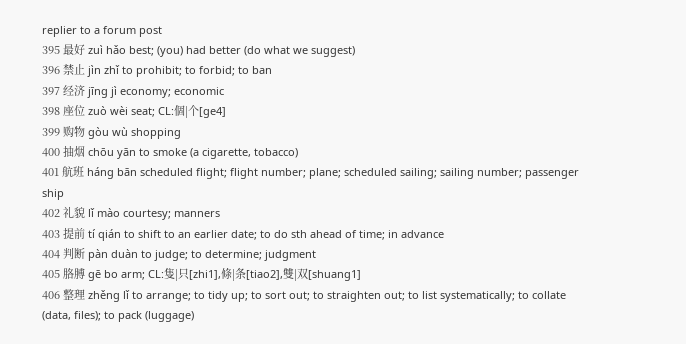replier to a forum post
395 最好 zuì hǎo best; (you) had better (do what we suggest)
396 禁止 jìn zhǐ to prohibit; to forbid; to ban
397 经济 jīng jì economy; economic
398 座位 zuò wèi seat; CL:個|个[ge4]
399 购物 gòu wù shopping
400 抽烟 chōu yān to smoke (a cigarette, tobacco)
401 航班 háng bān scheduled flight; flight number; plane; scheduled sailing; sailing number; passenger ship
402 礼貌 lǐ mào courtesy; manners
403 提前 tí qián to shift to an earlier date; to do sth ahead of time; in advance
404 判断 pàn duàn to judge; to determine; judgment
405 胳膊 gē bo arm; CL:隻|只[zhi1],條|条[tiao2],雙|双[shuang1]
406 整理 zhěng lǐ to arrange; to tidy up; to sort out; to straighten out; to list systematically; to collate (data, files); to pack (luggage)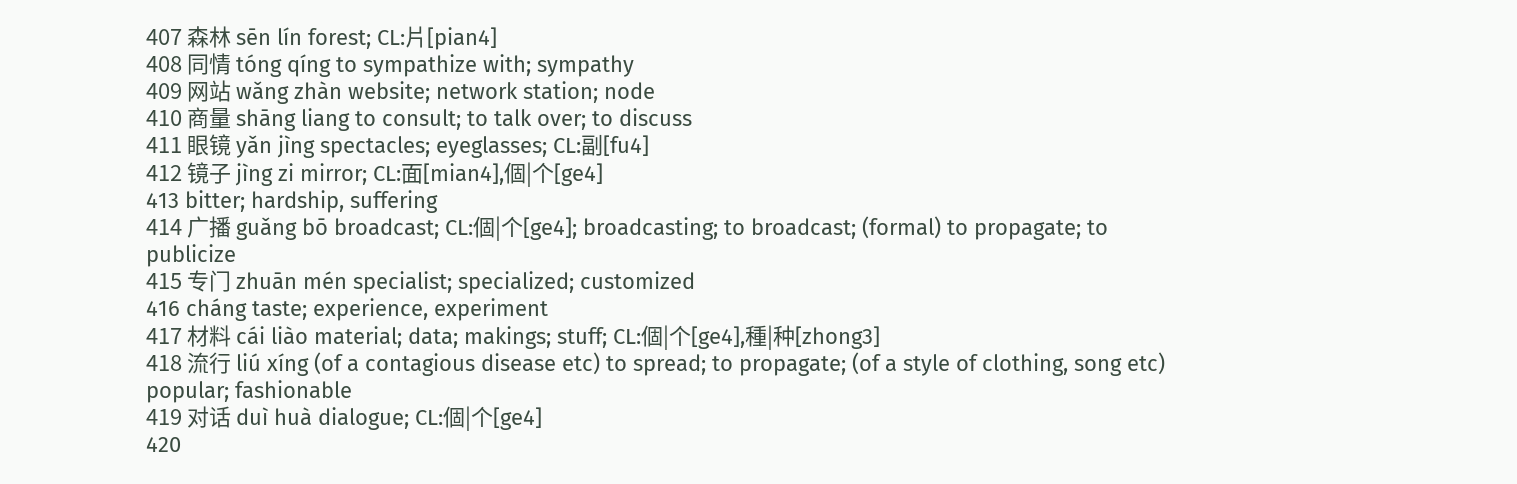407 森林 sēn lín forest; CL:片[pian4]
408 同情 tóng qíng to sympathize with; sympathy
409 网站 wǎng zhàn website; network station; node
410 商量 shāng liang to consult; to talk over; to discuss
411 眼镜 yǎn jìng spectacles; eyeglasses; CL:副[fu4]
412 镜子 jìng zi mirror; CL:面[mian4],個|个[ge4]
413 bitter; hardship, suffering
414 广播 guǎng bō broadcast; CL:個|个[ge4]; broadcasting; to broadcast; (formal) to propagate; to publicize
415 专门 zhuān mén specialist; specialized; customized
416 cháng taste; experience, experiment
417 材料 cái liào material; data; makings; stuff; CL:個|个[ge4],種|种[zhong3]
418 流行 liú xíng (of a contagious disease etc) to spread; to propagate; (of a style of clothing, song etc) popular; fashionable
419 对话 duì huà dialogue; CL:個|个[ge4]
420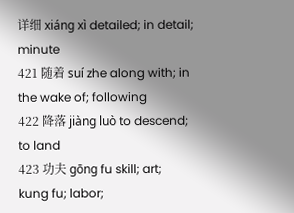详细 xiáng xì detailed; in detail; minute
421 随着 suí zhe along with; in the wake of; following
422 降落 jiàng luò to descend; to land
423 功夫 gōng fu skill; art; kung fu; labor;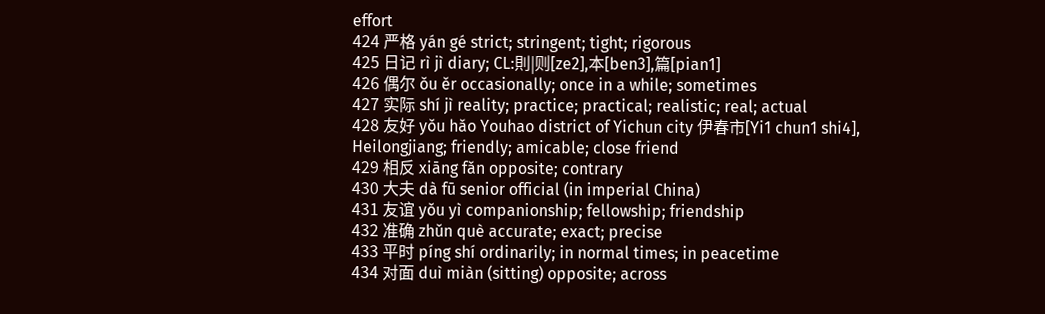effort
424 严格 yán gé strict; stringent; tight; rigorous
425 日记 rì jì diary; CL:則|则[ze2],本[ben3],篇[pian1]
426 偶尔 ǒu ěr occasionally; once in a while; sometimes
427 实际 shí jì reality; practice; practical; realistic; real; actual
428 友好 yǒu hǎo Youhao district of Yichun city 伊春市[Yi1 chun1 shi4], Heilongjiang; friendly; amicable; close friend
429 相反 xiāng fǎn opposite; contrary
430 大夫 dà fū senior official (in imperial China)
431 友谊 yǒu yì companionship; fellowship; friendship
432 准确 zhǔn què accurate; exact; precise
433 平时 píng shí ordinarily; in normal times; in peacetime
434 对面 duì miàn (sitting) opposite; across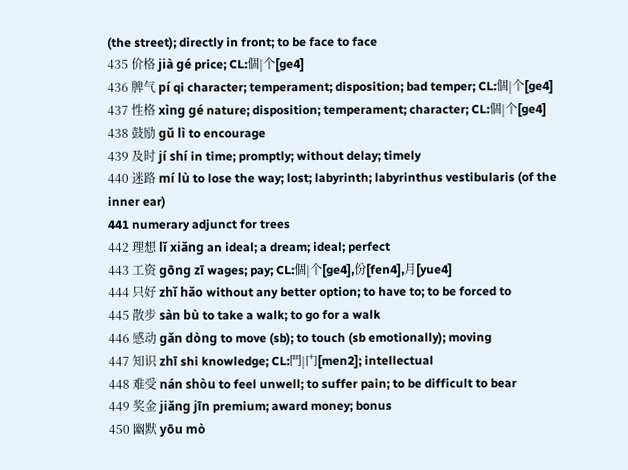(the street); directly in front; to be face to face
435 价格 jià gé price; CL:個|个[ge4]
436 脾气 pí qi character; temperament; disposition; bad temper; CL:個|个[ge4]
437 性格 xìng gé nature; disposition; temperament; character; CL:個|个[ge4]
438 鼓励 gǔ lì to encourage
439 及时 jí shí in time; promptly; without delay; timely
440 迷路 mí lù to lose the way; lost; labyrinth; labyrinthus vestibularis (of the inner ear)
441 numerary adjunct for trees
442 理想 lǐ xiǎng an ideal; a dream; ideal; perfect
443 工资 gōng zī wages; pay; CL:個|个[ge4],份[fen4],月[yue4]
444 只好 zhǐ hǎo without any better option; to have to; to be forced to
445 散步 sàn bù to take a walk; to go for a walk
446 感动 gǎn dòng to move (sb); to touch (sb emotionally); moving
447 知识 zhī shi knowledge; CL:門|门[men2]; intellectual
448 难受 nán shòu to feel unwell; to suffer pain; to be difficult to bear
449 奖金 jiǎng jīn premium; award money; bonus
450 幽默 yōu mò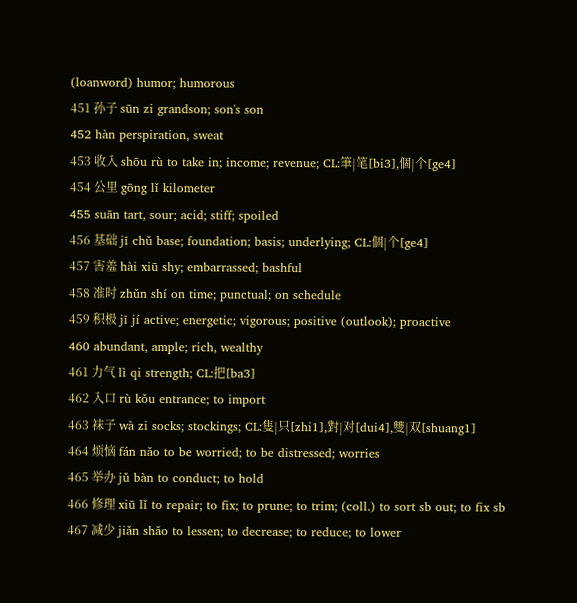(loanword) humor; humorous
451 孙子 sūn zi grandson; son's son
452 hàn perspiration, sweat
453 收入 shōu rù to take in; income; revenue; CL:筆|笔[bi3],個|个[ge4]
454 公里 gōng lǐ kilometer
455 suān tart, sour; acid; stiff; spoiled
456 基础 jī chǔ base; foundation; basis; underlying; CL:個|个[ge4]
457 害羞 hài xiū shy; embarrassed; bashful
458 准时 zhǔn shí on time; punctual; on schedule
459 积极 jī jí active; energetic; vigorous; positive (outlook); proactive
460 abundant, ample; rich, wealthy
461 力气 lì qi strength; CL:把[ba3]
462 入口 rù kǒu entrance; to import
463 袜子 wà zi socks; stockings; CL:隻|只[zhi1],對|对[dui4],雙|双[shuang1]
464 烦恼 fán nǎo to be worried; to be distressed; worries
465 举办 jǔ bàn to conduct; to hold
466 修理 xiū lǐ to repair; to fix; to prune; to trim; (coll.) to sort sb out; to fix sb
467 减少 jiǎn shǎo to lessen; to decrease; to reduce; to lower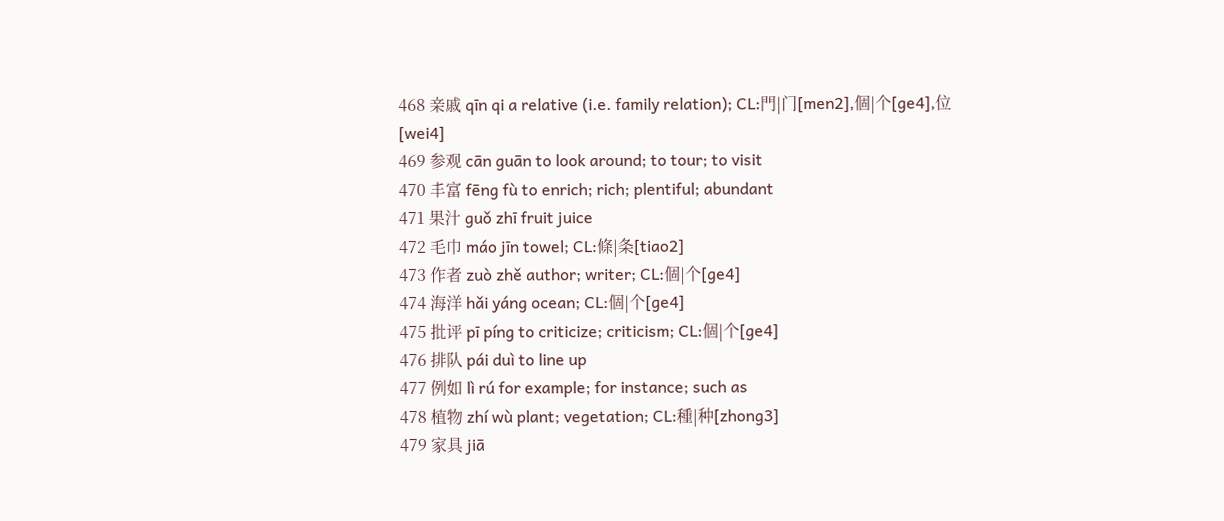468 亲戚 qīn qi a relative (i.e. family relation); CL:門|门[men2],個|个[ge4],位[wei4]
469 参观 cān guān to look around; to tour; to visit
470 丰富 fēng fù to enrich; rich; plentiful; abundant
471 果汁 guǒ zhī fruit juice
472 毛巾 máo jīn towel; CL:條|条[tiao2]
473 作者 zuò zhě author; writer; CL:個|个[ge4]
474 海洋 hǎi yáng ocean; CL:個|个[ge4]
475 批评 pī píng to criticize; criticism; CL:個|个[ge4]
476 排队 pái duì to line up
477 例如 lì rú for example; for instance; such as
478 植物 zhí wù plant; vegetation; CL:種|种[zhong3]
479 家具 jiā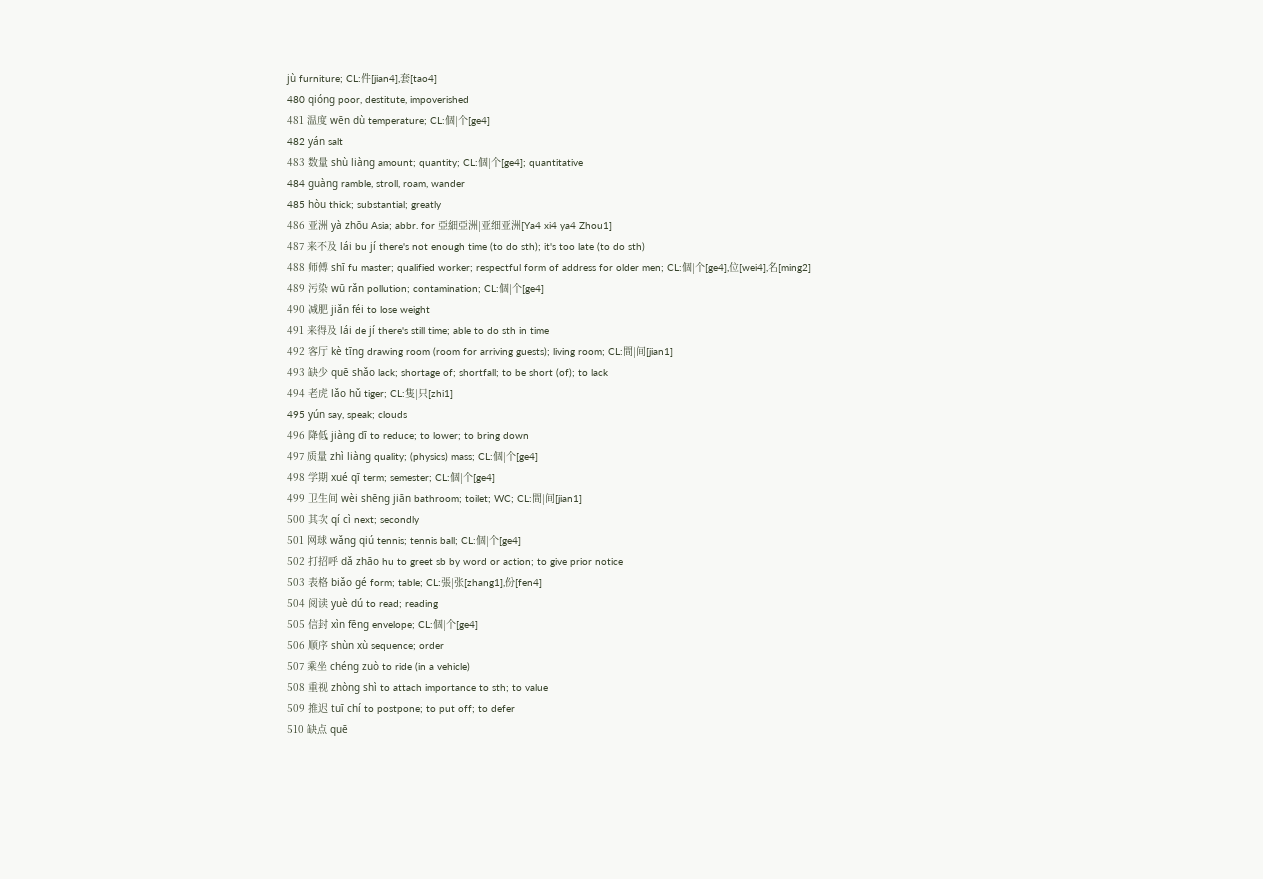jù furniture; CL:件[jian4],套[tao4]
480 qióng poor, destitute, impoverished
481 温度 wēn dù temperature; CL:個|个[ge4]
482 yán salt
483 数量 shù liàng amount; quantity; CL:個|个[ge4]; quantitative
484 guàng ramble, stroll, roam, wander
485 hòu thick; substantial; greatly
486 亚洲 yà zhōu Asia; abbr. for 亞細亞洲|亚细亚洲[Ya4 xi4 ya4 Zhou1]
487 来不及 lái bu jí there's not enough time (to do sth); it's too late (to do sth)
488 师傅 shī fu master; qualified worker; respectful form of address for older men; CL:個|个[ge4],位[wei4],名[ming2]
489 污染 wū rǎn pollution; contamination; CL:個|个[ge4]
490 减肥 jiǎn féi to lose weight
491 来得及 lái de jí there's still time; able to do sth in time
492 客厅 kè tīng drawing room (room for arriving guests); living room; CL:間|间[jian1]
493 缺少 quē shǎo lack; shortage of; shortfall; to be short (of); to lack
494 老虎 lǎo hǔ tiger; CL:隻|只[zhi1]
495 yún say, speak; clouds
496 降低 jiàng dī to reduce; to lower; to bring down
497 质量 zhì liàng quality; (physics) mass; CL:個|个[ge4]
498 学期 xué qī term; semester; CL:個|个[ge4]
499 卫生间 wèi shēng jiān bathroom; toilet; WC; CL:間|间[jian1]
500 其次 qí cì next; secondly
501 网球 wǎng qiú tennis; tennis ball; CL:個|个[ge4]
502 打招呼 dǎ zhāo hu to greet sb by word or action; to give prior notice
503 表格 biǎo gé form; table; CL:張|张[zhang1],份[fen4]
504 阅读 yuè dú to read; reading
505 信封 xìn fēng envelope; CL:個|个[ge4]
506 顺序 shùn xù sequence; order
507 乘坐 chéng zuò to ride (in a vehicle)
508 重视 zhòng shì to attach importance to sth; to value
509 推迟 tuī chí to postpone; to put off; to defer
510 缺点 quē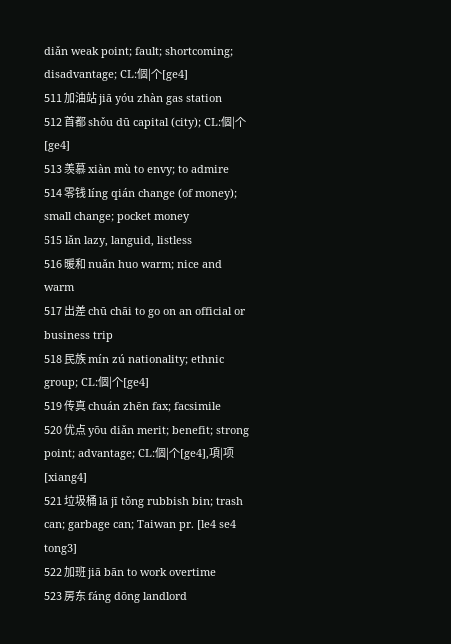diǎn weak point; fault; shortcoming; disadvantage; CL:個|个[ge4]
511 加油站 jiā yóu zhàn gas station
512 首都 shǒu dū capital (city); CL:個|个[ge4]
513 羡慕 xiàn mù to envy; to admire
514 零钱 líng qián change (of money); small change; pocket money
515 lǎn lazy, languid, listless
516 暖和 nuǎn huo warm; nice and warm
517 出差 chū chāi to go on an official or business trip
518 民族 mín zú nationality; ethnic group; CL:個|个[ge4]
519 传真 chuán zhēn fax; facsimile
520 优点 yōu diǎn merit; benefit; strong point; advantage; CL:個|个[ge4],項|项[xiang4]
521 垃圾桶 lā jī tǒng rubbish bin; trash can; garbage can; Taiwan pr. [le4 se4 tong3]
522 加班 jiā bān to work overtime
523 房东 fáng dōng landlord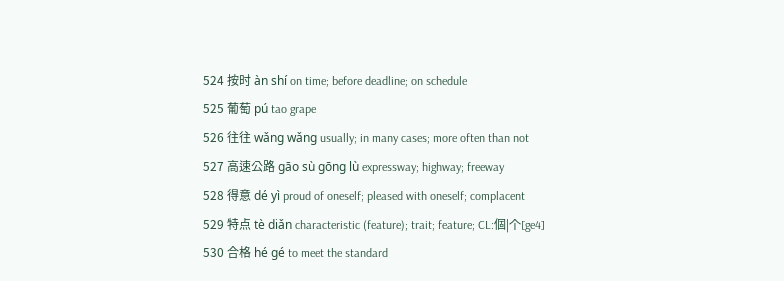524 按时 àn shí on time; before deadline; on schedule
525 葡萄 pú tao grape
526 往往 wǎng wǎng usually; in many cases; more often than not
527 高速公路 gāo sù gōng lù expressway; highway; freeway
528 得意 dé yì proud of oneself; pleased with oneself; complacent
529 特点 tè diǎn characteristic (feature); trait; feature; CL:個|个[ge4]
530 合格 hé gé to meet the standard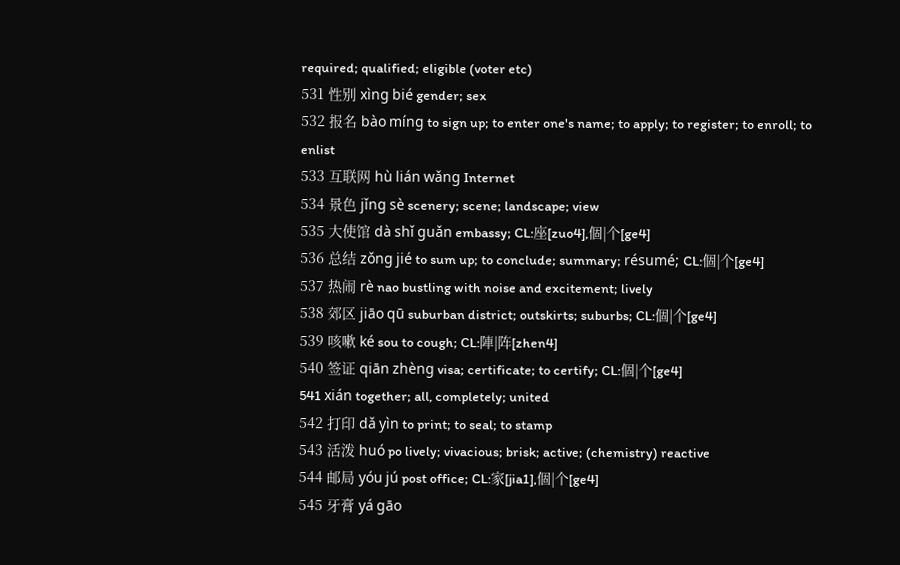required; qualified; eligible (voter etc)
531 性别 xìng bié gender; sex
532 报名 bào míng to sign up; to enter one's name; to apply; to register; to enroll; to enlist
533 互联网 hù lián wǎng Internet
534 景色 jǐng sè scenery; scene; landscape; view
535 大使馆 dà shǐ guǎn embassy; CL:座[zuo4],個|个[ge4]
536 总结 zǒng jié to sum up; to conclude; summary; résumé; CL:個|个[ge4]
537 热闹 rè nao bustling with noise and excitement; lively
538 郊区 jiāo qū suburban district; outskirts; suburbs; CL:個|个[ge4]
539 咳嗽 ké sou to cough; CL:陣|阵[zhen4]
540 签证 qiān zhèng visa; certificate; to certify; CL:個|个[ge4]
541 xián together; all, completely; united
542 打印 dǎ yìn to print; to seal; to stamp
543 活泼 huó po lively; vivacious; brisk; active; (chemistry) reactive
544 邮局 yóu jú post office; CL:家[jia1],個|个[ge4]
545 牙膏 yá gāo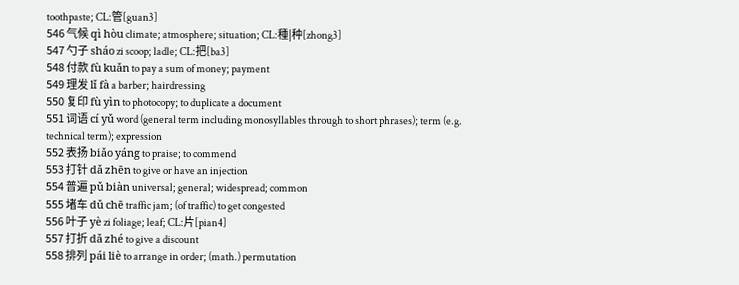toothpaste; CL:管[guan3]
546 气候 qì hòu climate; atmosphere; situation; CL:種|种[zhong3]
547 勺子 sháo zi scoop; ladle; CL:把[ba3]
548 付款 fù kuǎn to pay a sum of money; payment
549 理发 lǐ fà a barber; hairdressing
550 复印 fù yìn to photocopy; to duplicate a document
551 词语 cí yǔ word (general term including monosyllables through to short phrases); term (e.g. technical term); expression
552 表扬 biǎo yáng to praise; to commend
553 打针 dǎ zhēn to give or have an injection
554 普遍 pǔ biàn universal; general; widespread; common
555 堵车 dǔ chē traffic jam; (of traffic) to get congested
556 叶子 yè zi foliage; leaf; CL:片[pian4]
557 打折 dǎ zhé to give a discount
558 排列 pái liè to arrange in order; (math.) permutation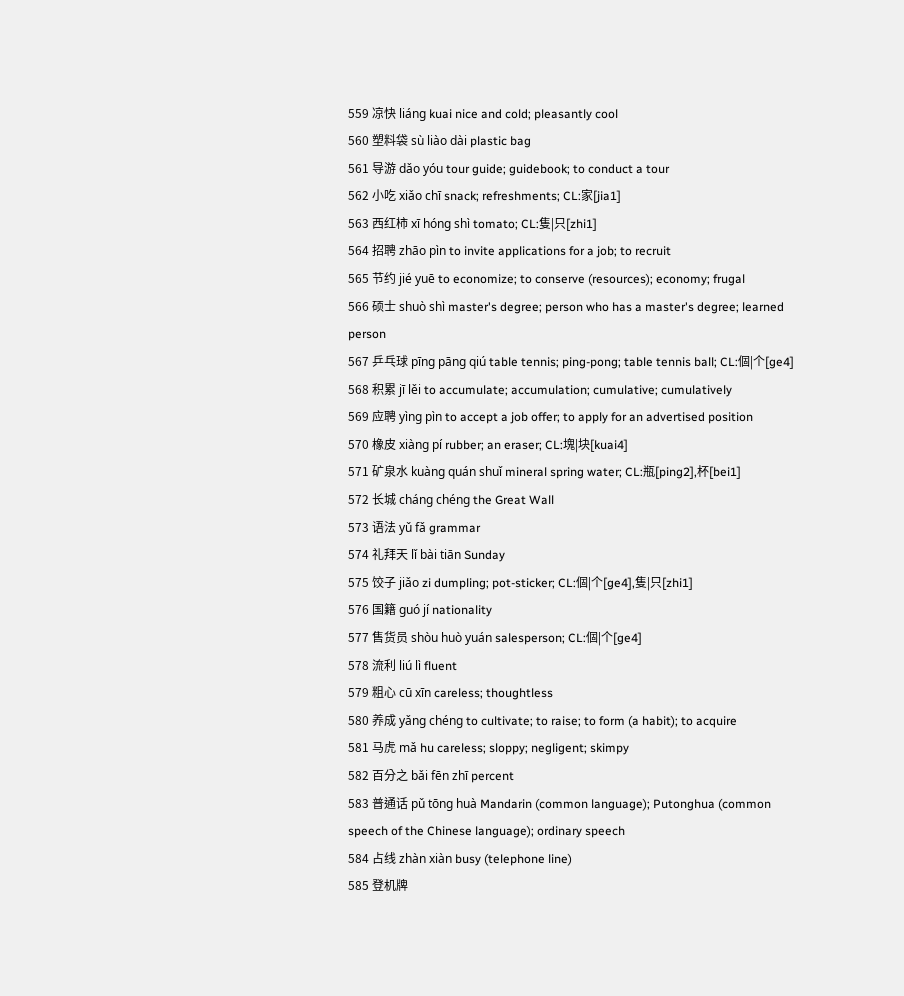559 凉快 liáng kuai nice and cold; pleasantly cool
560 塑料袋 sù liào dài plastic bag
561 导游 dǎo yóu tour guide; guidebook; to conduct a tour
562 小吃 xiǎo chī snack; refreshments; CL:家[jia1]
563 西红柿 xī hóng shì tomato; CL:隻|只[zhi1]
564 招聘 zhāo pìn to invite applications for a job; to recruit
565 节约 jié yuē to economize; to conserve (resources); economy; frugal
566 硕士 shuò shì master's degree; person who has a master's degree; learned person
567 乒乓球 pīng pāng qiú table tennis; ping-pong; table tennis ball; CL:個|个[ge4]
568 积累 jī lěi to accumulate; accumulation; cumulative; cumulatively
569 应聘 yìng pìn to accept a job offer; to apply for an advertised position
570 橡皮 xiàng pí rubber; an eraser; CL:塊|块[kuai4]
571 矿泉水 kuàng quán shuǐ mineral spring water; CL:瓶[ping2],杯[bei1]
572 长城 cháng chéng the Great Wall
573 语法 yǔ fǎ grammar
574 礼拜天 lǐ bài tiān Sunday
575 饺子 jiǎo zi dumpling; pot-sticker; CL:個|个[ge4],隻|只[zhi1]
576 国籍 guó jí nationality
577 售货员 shòu huò yuán salesperson; CL:個|个[ge4]
578 流利 liú lì fluent
579 粗心 cū xīn careless; thoughtless
580 养成 yǎng chéng to cultivate; to raise; to form (a habit); to acquire
581 马虎 mǎ hu careless; sloppy; negligent; skimpy
582 百分之 bǎi fēn zhī percent
583 普通话 pǔ tōng huà Mandarin (common language); Putonghua (common speech of the Chinese language); ordinary speech
584 占线 zhàn xiàn busy (telephone line)
585 登机牌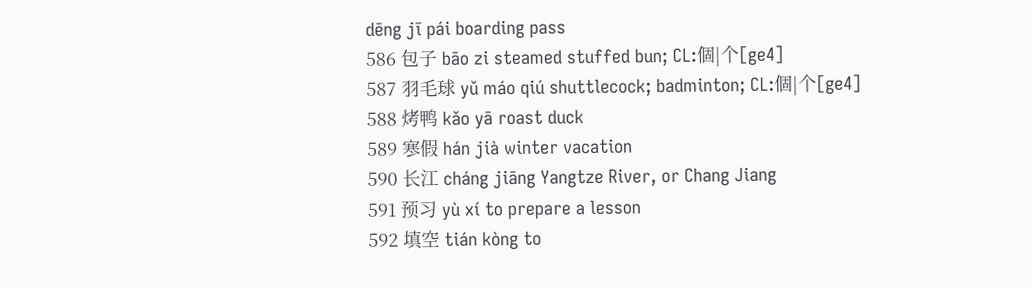dēng jī pái boarding pass
586 包子 bāo zi steamed stuffed bun; CL:個|个[ge4]
587 羽毛球 yǔ máo qiú shuttlecock; badminton; CL:個|个[ge4]
588 烤鸭 kǎo yā roast duck
589 寒假 hán jià winter vacation
590 长江 cháng jiāng Yangtze River, or Chang Jiang
591 预习 yù xí to prepare a lesson
592 填空 tián kòng to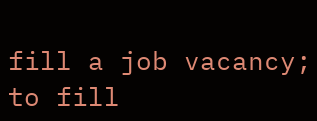fill a job vacancy; to fill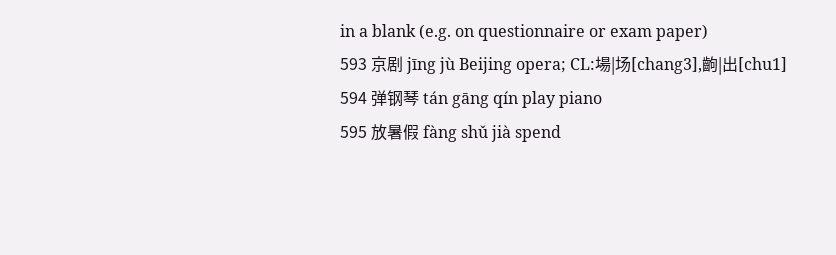in a blank (e.g. on questionnaire or exam paper)
593 京剧 jīng jù Beijing opera; CL:場|场[chang3],齣|出[chu1]
594 弹钢琴 tán gāng qín play piano
595 放暑假 fàng shǔ jià spend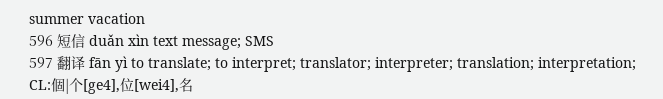summer vacation
596 短信 duǎn xìn text message; SMS
597 翻译 fān yì to translate; to interpret; translator; interpreter; translation; interpretation; CL:個|个[ge4],位[wei4],名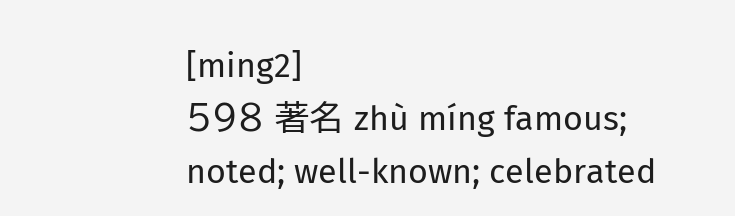[ming2]
598 著名 zhù míng famous; noted; well-known; celebrated